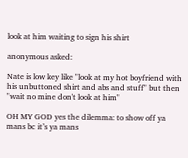look at him waiting to sign his shirt

anonymous asked:

Nate is low key like "look at my hot boyfriend with his unbuttoned shirt and abs and stuff" but then "wait no mine don't look at him"

OH MY GOD yes the dilemma: to show off ya mans bc it’s ya mans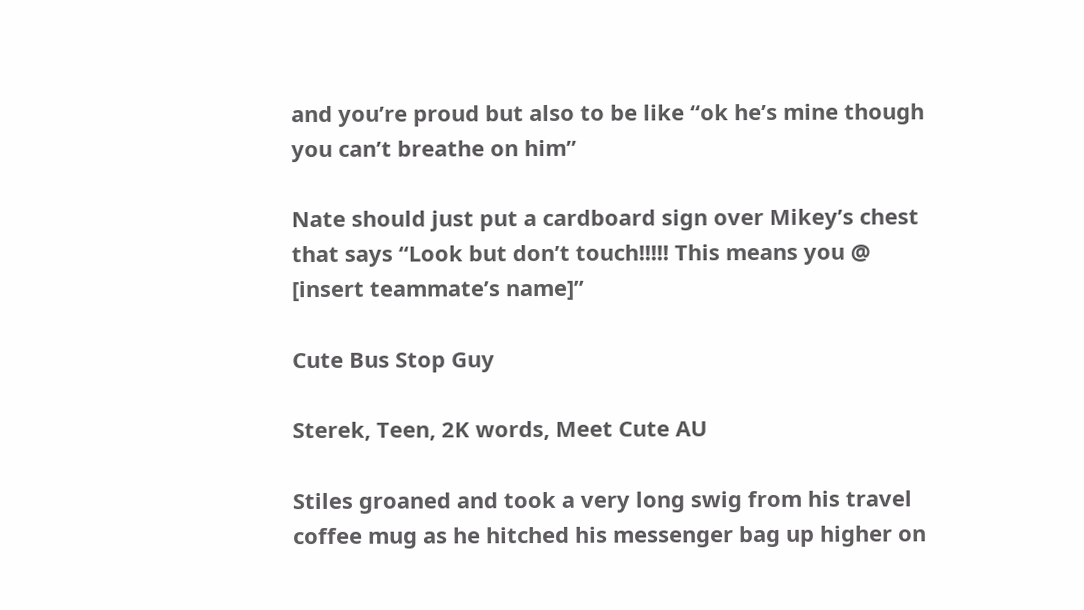and you’re proud but also to be like “ok he’s mine though you can’t breathe on him”

Nate should just put a cardboard sign over Mikey’s chest that says “Look but don’t touch!!!!! This means you @ [insert teammate’s name]”

Cute Bus Stop Guy

Sterek, Teen, 2K words, Meet Cute AU

Stiles groaned and took a very long swig from his travel coffee mug as he hitched his messenger bag up higher on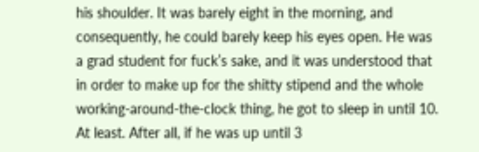his shoulder. It was barely eight in the morning, and consequently, he could barely keep his eyes open. He was a grad student for fuck’s sake, and it was understood that in order to make up for the shitty stipend and the whole working-around-the-clock thing, he got to sleep in until 10. At least. After all, if he was up until 3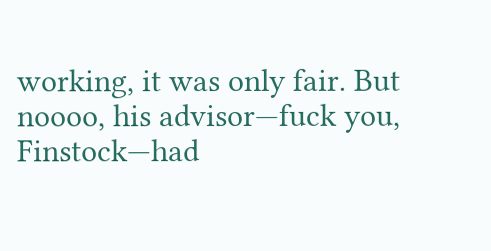working, it was only fair. But noooo, his advisor—fuck you, Finstock—had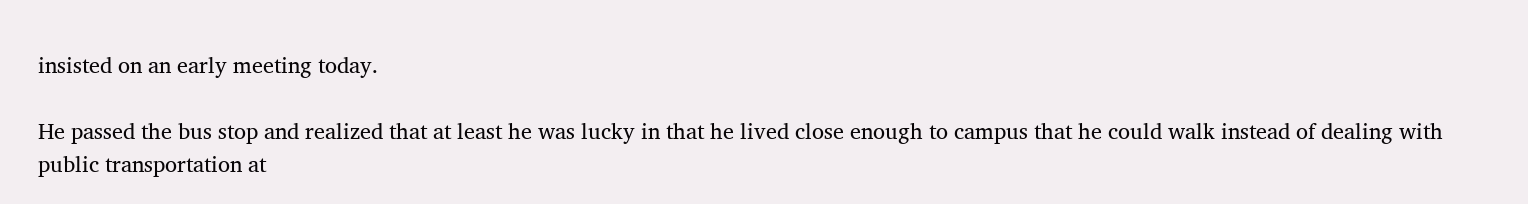insisted on an early meeting today.

He passed the bus stop and realized that at least he was lucky in that he lived close enough to campus that he could walk instead of dealing with public transportation at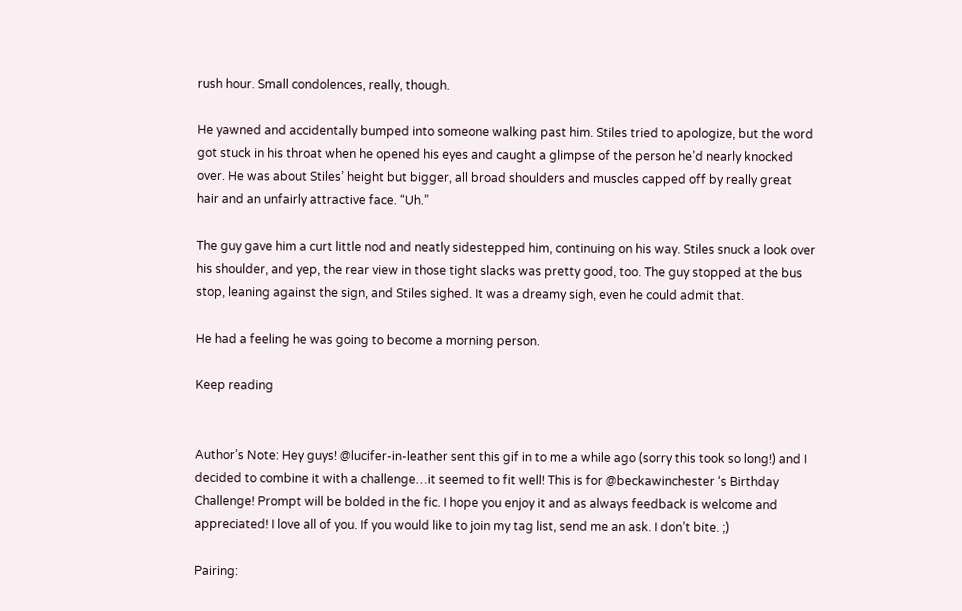rush hour. Small condolences, really, though.

He yawned and accidentally bumped into someone walking past him. Stiles tried to apologize, but the word got stuck in his throat when he opened his eyes and caught a glimpse of the person he’d nearly knocked over. He was about Stiles’ height but bigger, all broad shoulders and muscles capped off by really great hair and an unfairly attractive face. “Uh.”

The guy gave him a curt little nod and neatly sidestepped him, continuing on his way. Stiles snuck a look over his shoulder, and yep, the rear view in those tight slacks was pretty good, too. The guy stopped at the bus stop, leaning against the sign, and Stiles sighed. It was a dreamy sigh, even he could admit that.

He had a feeling he was going to become a morning person.

Keep reading


Author’s Note: Hey guys! @lucifer-in-leather sent this gif in to me a while ago (sorry this took so long!) and I decided to combine it with a challenge…it seemed to fit well! This is for @beckawinchester ‘s Birthday Challenge! Prompt will be bolded in the fic. I hope you enjoy it and as always feedback is welcome and appreciated! I love all of you. If you would like to join my tag list, send me an ask. I don’t bite. ;)

Pairing: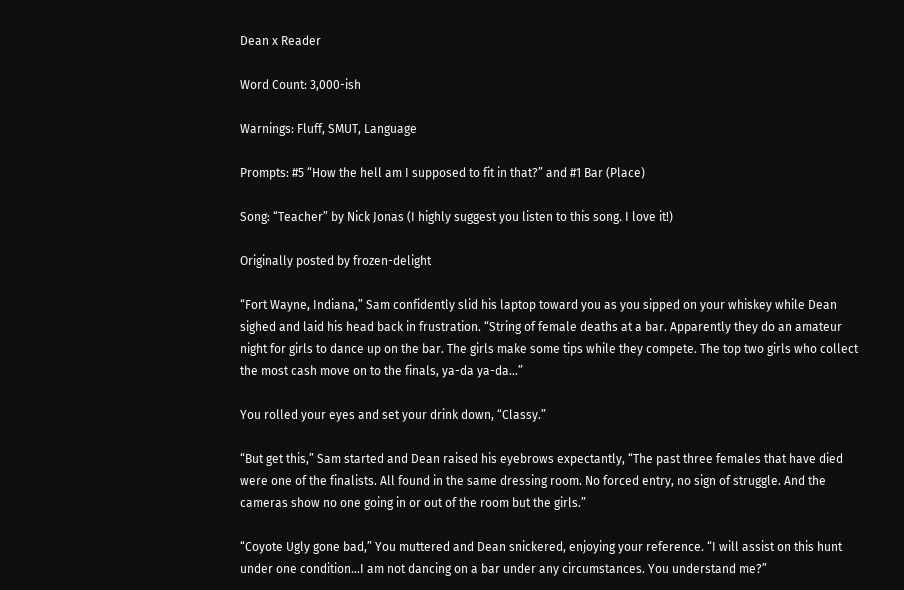Dean x Reader

Word Count: 3,000-ish

Warnings: Fluff, SMUT, Language

Prompts: #5 “How the hell am I supposed to fit in that?” and #1 Bar (Place)

Song: “Teacher” by Nick Jonas (I highly suggest you listen to this song. I love it!)

Originally posted by frozen-delight

“Fort Wayne, Indiana,” Sam confidently slid his laptop toward you as you sipped on your whiskey while Dean sighed and laid his head back in frustration. “String of female deaths at a bar. Apparently they do an amateur night for girls to dance up on the bar. The girls make some tips while they compete. The top two girls who collect the most cash move on to the finals, ya-da ya-da…”

You rolled your eyes and set your drink down, “Classy.”

“But get this,” Sam started and Dean raised his eyebrows expectantly, “The past three females that have died were one of the finalists. All found in the same dressing room. No forced entry, no sign of struggle. And the cameras show no one going in or out of the room but the girls.”

“Coyote Ugly gone bad,” You muttered and Dean snickered, enjoying your reference. “I will assist on this hunt under one condition…I am not dancing on a bar under any circumstances. You understand me?”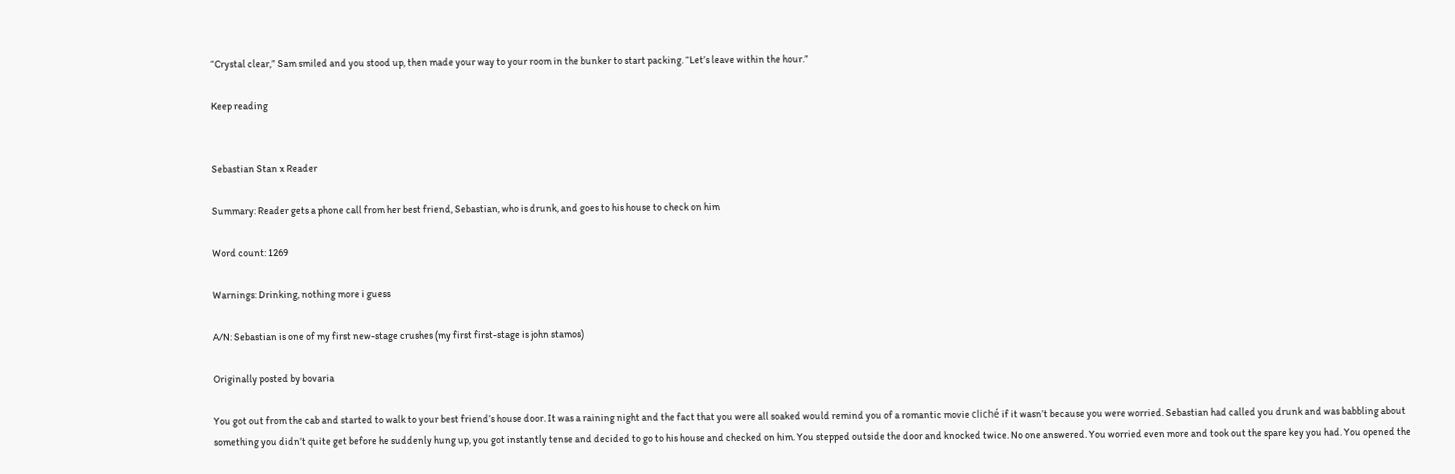“Crystal clear,” Sam smiled and you stood up, then made your way to your room in the bunker to start packing. “Let’s leave within the hour.”

Keep reading


Sebastian Stan x Reader

Summary: Reader gets a phone call from her best friend, Sebastian, who is drunk, and goes to his house to check on him

Word count: 1269

Warnings: Drinking, nothing more i guess

A/N: Sebastian is one of my first new-stage crushes (my first first-stage is john stamos)

Originally posted by bovaria

You got out from the cab and started to walk to your best friend’s house door. It was a raining night and the fact that you were all soaked would remind you of a romantic movie cliché if it wasn’t because you were worried. Sebastian had called you drunk and was babbling about something you didn’t quite get before he suddenly hung up, you got instantly tense and decided to go to his house and checked on him. You stepped outside the door and knocked twice. No one answered. You worried even more and took out the spare key you had. You opened the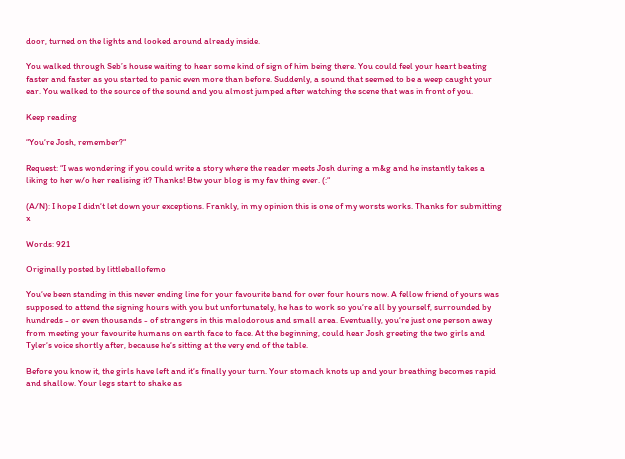door, turned on the lights and looked around already inside.

You walked through Seb’s house waiting to hear some kind of sign of him being there. You could feel your heart beating faster and faster as you started to panic even more than before. Suddenly, a sound that seemed to be a weep caught your ear. You walked to the source of the sound and you almost jumped after watching the scene that was in front of you.

Keep reading

“You‘re Josh, remember?“

Request: “I was wondering if you could write a story where the reader meets Josh during a m&g and he instantly takes a liking to her w/o her realising it? Thanks! Btw your blog is my fav thing ever. (:“

(A/N): I hope I didn‘t let down your exceptions. Frankly, in my opinion this is one of my worsts works. Thanks for submitting x

Words: 921

Originally posted by littleballofemo

You‘ve been standing in this never ending line for your favourite band for over four hours now. A fellow friend of yours was supposed to attend the signing hours with you but unfortunately, he has to work so you‘re all by yourself, surrounded by hundreds - or even thousands - of strangers in this malodorous and small area. Eventually, you‘re just one person away from meeting your favourite humans on earth face to face. At the beginning, could hear Josh greeting the two girls and Tyler‘s voice shortly after, because he‘s sitting at the very end of the table.

Before you know it, the girls have left and it‘s finally your turn. Your stomach knots up and your breathing becomes rapid and shallow. Your legs start to shake as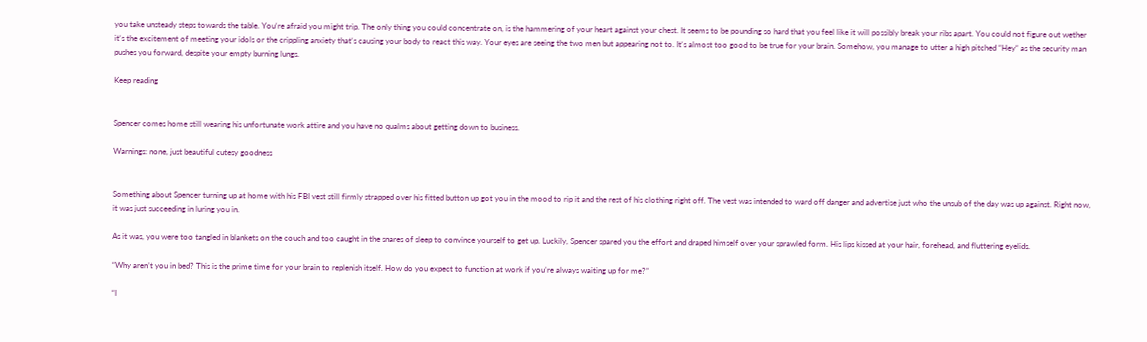you take unsteady steps towards the table. You‘re afraid you might trip. The only thing you could concentrate on, is the hammering of your heart against your chest. It seems to be pounding so hard that you feel like it will possibly break your ribs apart. You could not figure out wether it‘s the excitement of meeting your idols or the crippling anxiety that‘s causing your body to react this way. Your eyes are seeing the two men but appearing not to. It‘s almost too good to be true for your brain. Somehow, you manage to utter a high pitched “Hey“ as the security man pushes you forward, despite your empty burning lungs.

Keep reading


Spencer comes home still wearing his unfortunate work attire and you have no qualms about getting down to business.

Warnings: none, just beautiful cutesy goodness


Something about Spencer turning up at home with his FBI vest still firmly strapped over his fitted button up got you in the mood to rip it and the rest of his clothing right off. The vest was intended to ward off danger and advertise just who the unsub of the day was up against. Right now, it was just succeeding in luring you in.

As it was, you were too tangled in blankets on the couch and too caught in the snares of sleep to convince yourself to get up. Luckily, Spencer spared you the effort and draped himself over your sprawled form. His lips kissed at your hair, forehead, and fluttering eyelids.

“Why aren’t you in bed? This is the prime time for your brain to replenish itself. How do you expect to function at work if you’re always waiting up for me?”

“I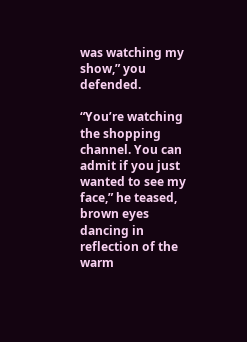was watching my show,” you defended.

“You’re watching the shopping channel. You can admit if you just wanted to see my face,” he teased, brown eyes dancing in reflection of the warm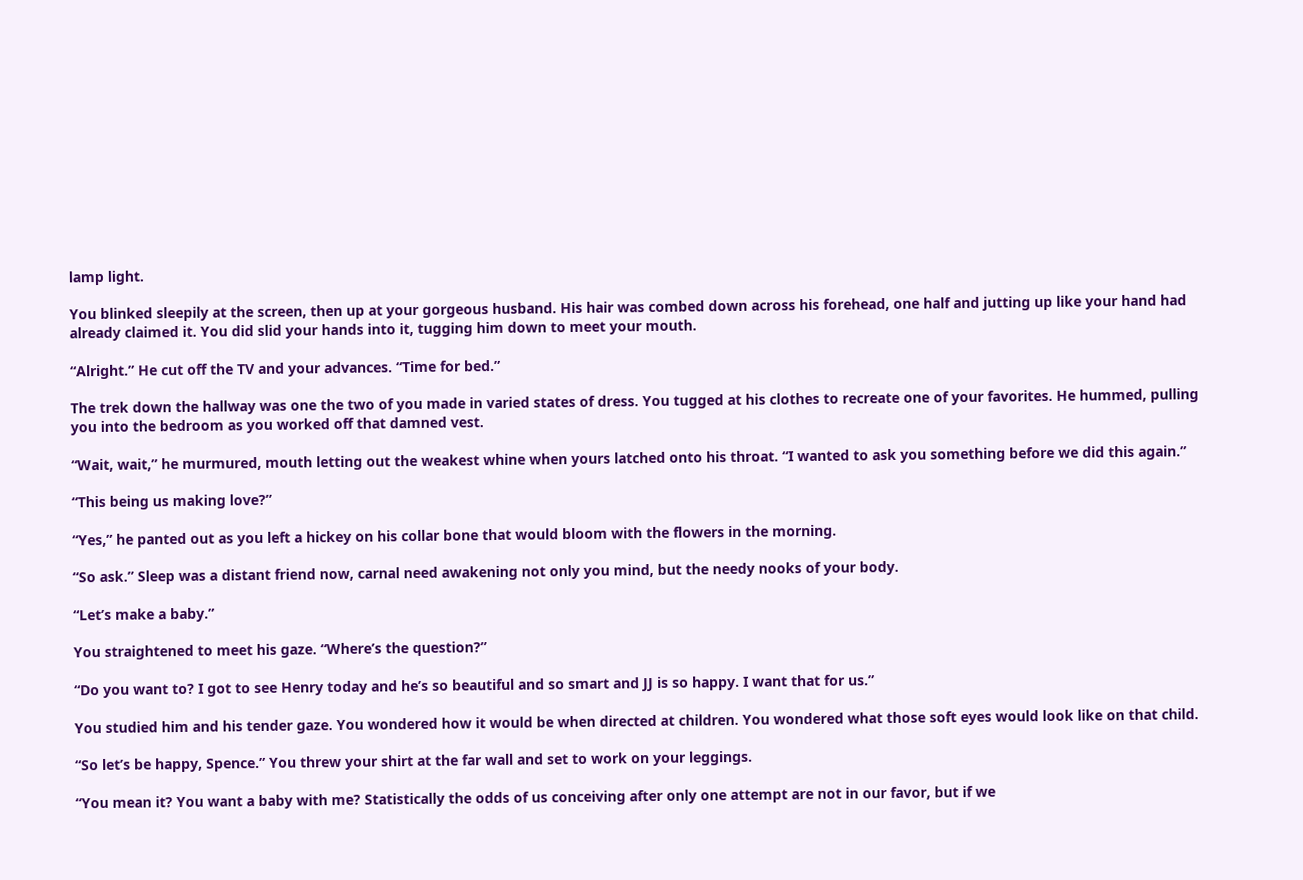lamp light.

You blinked sleepily at the screen, then up at your gorgeous husband. His hair was combed down across his forehead, one half and jutting up like your hand had already claimed it. You did slid your hands into it, tugging him down to meet your mouth.

“Alright.” He cut off the TV and your advances. “Time for bed.”

The trek down the hallway was one the two of you made in varied states of dress. You tugged at his clothes to recreate one of your favorites. He hummed, pulling you into the bedroom as you worked off that damned vest.

“Wait, wait,” he murmured, mouth letting out the weakest whine when yours latched onto his throat. “I wanted to ask you something before we did this again.”

“This being us making love?”

“Yes,” he panted out as you left a hickey on his collar bone that would bloom with the flowers in the morning.

“So ask.” Sleep was a distant friend now, carnal need awakening not only you mind, but the needy nooks of your body.

“Let’s make a baby.”

You straightened to meet his gaze. “Where’s the question?”

“Do you want to? I got to see Henry today and he’s so beautiful and so smart and JJ is so happy. I want that for us.”

You studied him and his tender gaze. You wondered how it would be when directed at children. You wondered what those soft eyes would look like on that child.

“So let’s be happy, Spence.” You threw your shirt at the far wall and set to work on your leggings.

“You mean it? You want a baby with me? Statistically the odds of us conceiving after only one attempt are not in our favor, but if we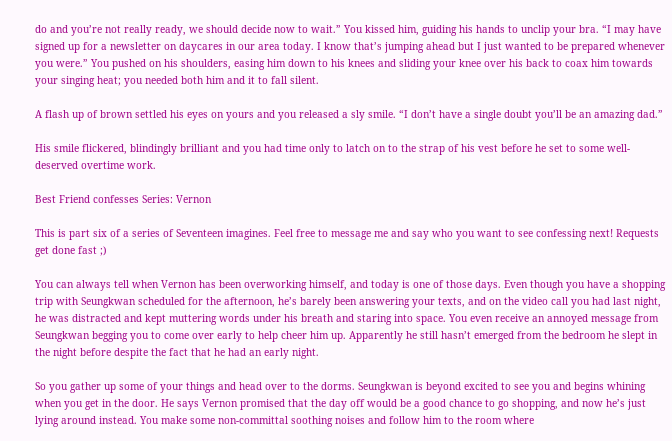do and you’re not really ready, we should decide now to wait.” You kissed him, guiding his hands to unclip your bra. “I may have signed up for a newsletter on daycares in our area today. I know that’s jumping ahead but I just wanted to be prepared whenever you were.” You pushed on his shoulders, easing him down to his knees and sliding your knee over his back to coax him towards your singing heat; you needed both him and it to fall silent.

A flash up of brown settled his eyes on yours and you released a sly smile. “I don’t have a single doubt you’ll be an amazing dad.”

His smile flickered, blindingly brilliant and you had time only to latch on to the strap of his vest before he set to some well-deserved overtime work.

Best Friend confesses Series: Vernon

This is part six of a series of Seventeen imagines. Feel free to message me and say who you want to see confessing next! Requests get done fast ;)

You can always tell when Vernon has been overworking himself, and today is one of those days. Even though you have a shopping trip with Seungkwan scheduled for the afternoon, he’s barely been answering your texts, and on the video call you had last night, he was distracted and kept muttering words under his breath and staring into space. You even receive an annoyed message from Seungkwan begging you to come over early to help cheer him up. Apparently he still hasn’t emerged from the bedroom he slept in the night before despite the fact that he had an early night.

So you gather up some of your things and head over to the dorms. Seungkwan is beyond excited to see you and begins whining when you get in the door. He says Vernon promised that the day off would be a good chance to go shopping, and now he’s just lying around instead. You make some non-committal soothing noises and follow him to the room where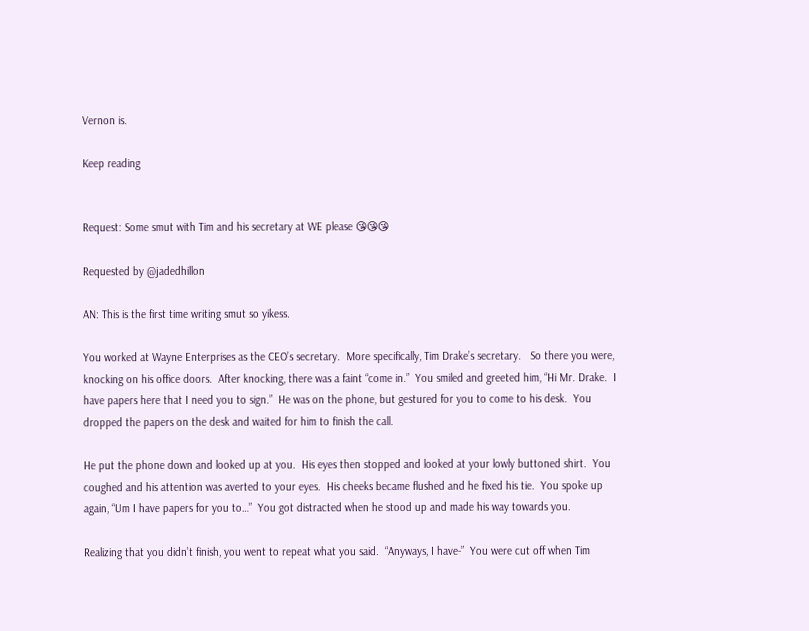Vernon is.

Keep reading


Request: Some smut with Tim and his secretary at WE please 😘😘😘

Requested by @jadedhillon

AN: This is the first time writing smut so yikess.

You worked at Wayne Enterprises as the CEO’s secretary.  More specifically, Tim Drake’s secretary.   So there you were, knocking on his office doors.  After knocking, there was a faint “come in.”  You smiled and greeted him, “Hi Mr. Drake.  I have papers here that I need you to sign.”  He was on the phone, but gestured for you to come to his desk.  You dropped the papers on the desk and waited for him to finish the call.

He put the phone down and looked up at you.  His eyes then stopped and looked at your lowly buttoned shirt.  You coughed and his attention was averted to your eyes.  His cheeks became flushed and he fixed his tie.  You spoke up again, “Um I have papers for you to…”  You got distracted when he stood up and made his way towards you.

Realizing that you didn’t finish, you went to repeat what you said.  “Anyways, I have-”  You were cut off when Tim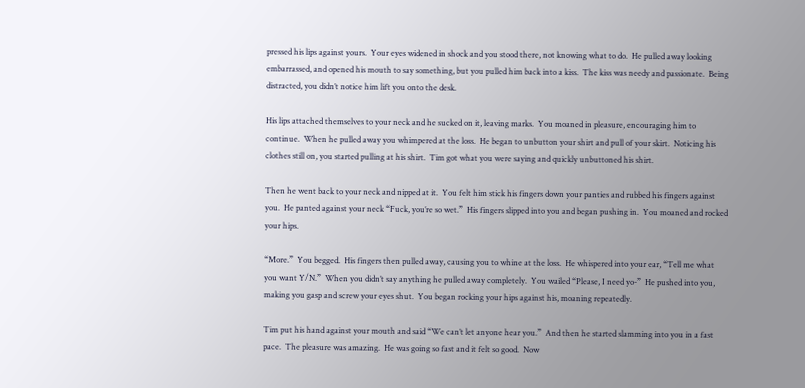pressed his lips against yours.  Your eyes widened in shock and you stood there, not knowing what to do.  He pulled away looking embarrassed, and opened his mouth to say something, but you pulled him back into a kiss.  The kiss was needy and passionate.  Being distracted, you didn’t notice him lift you onto the desk.

His lips attached themselves to your neck and he sucked on it, leaving marks.  You moaned in pleasure, encouraging him to continue.  When he pulled away you whimpered at the loss.  He began to unbutton your shirt and pull of your skirt.  Noticing his clothes still on, you started pulling at his shirt.  Tim got what you were saying and quickly unbuttoned his shirt.

Then he went back to your neck and nipped at it.  You felt him stick his fingers down your panties and rubbed his fingers against you.  He panted against your neck “Fuck, you’re so wet.”  His fingers slipped into you and began pushing in.  You moaned and rocked your hips.

“More.”  You begged.  His fingers then pulled away, causing you to whine at the loss.  He whispered into your ear, “Tell me what you want Y/N.”  When you didn’t say anything he pulled away completely.  You wailed “Please, I need yo-”  He pushed into you, making you gasp and screw your eyes shut.  You began rocking your hips against his, moaning repeatedly.

Tim put his hand against your mouth and said “We can’t let anyone hear you.”  And then he started slamming into you in a fast pace.  The pleasure was amazing.  He was going so fast and it felt so good.  Now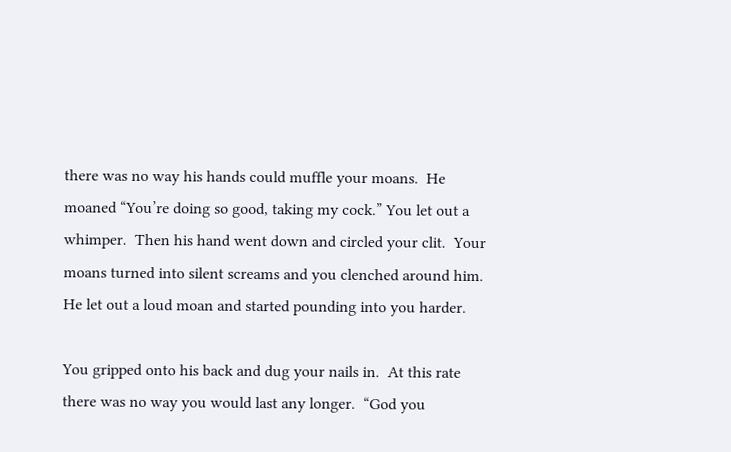there was no way his hands could muffle your moans.  He moaned “You’re doing so good, taking my cock.” You let out a whimper.  Then his hand went down and circled your clit.  Your moans turned into silent screams and you clenched around him.  He let out a loud moan and started pounding into you harder.

You gripped onto his back and dug your nails in.  At this rate there was no way you would last any longer.  “God you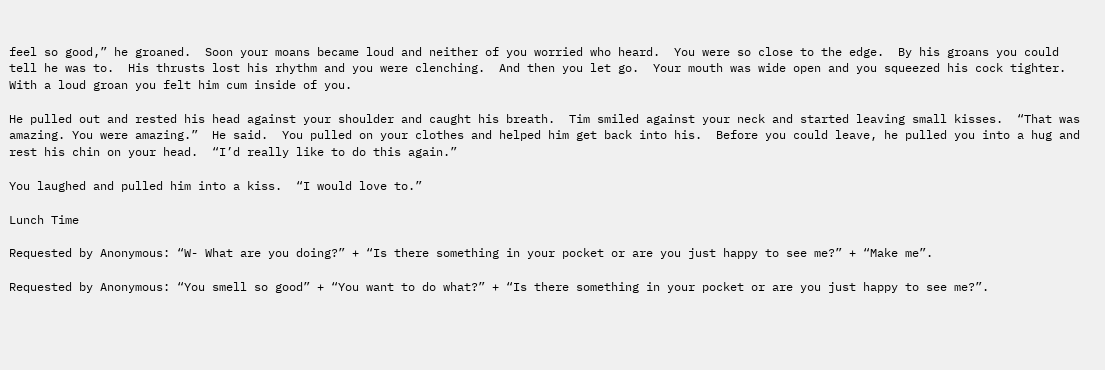feel so good,” he groaned.  Soon your moans became loud and neither of you worried who heard.  You were so close to the edge.  By his groans you could tell he was to.  His thrusts lost his rhythm and you were clenching.  And then you let go.  Your mouth was wide open and you squeezed his cock tighter.  With a loud groan you felt him cum inside of you.

He pulled out and rested his head against your shoulder and caught his breath.  Tim smiled against your neck and started leaving small kisses.  “That was amazing. You were amazing.”  He said.  You pulled on your clothes and helped him get back into his.  Before you could leave, he pulled you into a hug and rest his chin on your head.  “I’d really like to do this again.”

You laughed and pulled him into a kiss.  “I would love to.”

Lunch Time

Requested by Anonymous: “W- What are you doing?” + “Is there something in your pocket or are you just happy to see me?” + “Make me”.

Requested by Anonymous: “You smell so good” + “You want to do what?” + “Is there something in your pocket or are you just happy to see me?”.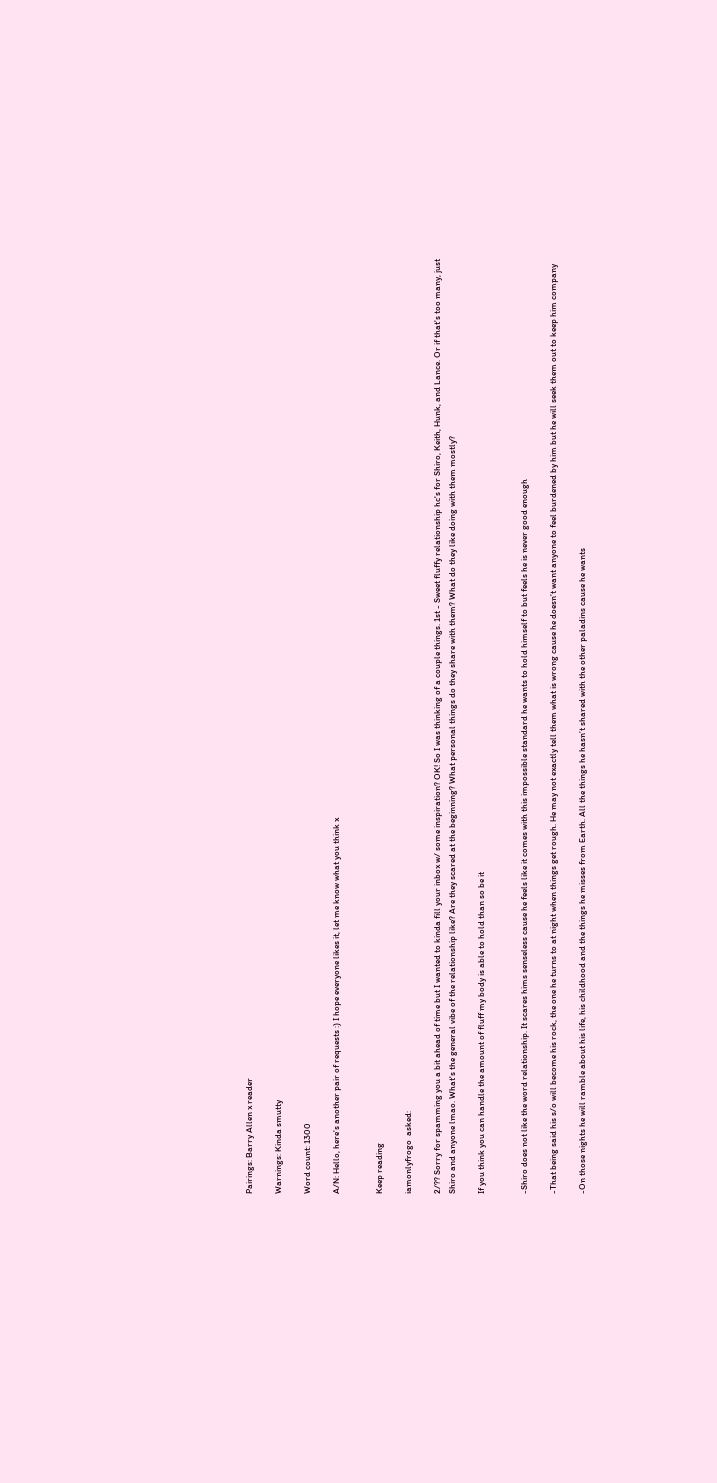Pairings: Barry Allen x reader

Warnings: Kinda smutty

Word count: 1300

A/N: Hello, here’s another pair of requests :) I hope everyone likes it, let me know what you think x


Keep reading

iamonlyfrogo  asked:

2/?? Sorry for spamming you a bit ahead of time but I wanted to kinda fill your inbox w/ some inspiration? OK! So I was thinking of a couple things. 1st - Sweet fluffy relationship hc's for Shiro, Keith, Hunk, and Lance. Or if that's too many, just Shiro and anyone lmao. What's the general vibe of the relationship like? Are they scared at the beginning? What personal things do they share with them? What do they like doing with them mostly?

If you think you can handle the amount of fluff my body is able to hold than so be it


-Shiro does not like the word relationship. It scares hims senseless cause he feels like it comes with this impossible standard he wants to hold himself to but feels he is never good enough

-That being said his s/o will become his rock, the one he turns to at night when things get rough. He may not exactly tell them what is wrong cause he doesn’t want anyone to feel burdened by him but he will seek them out to keep him company

-On those nights he will ramble about his life, his childhood and the things he misses from Earth. All the things he hasn’t shared with the other paladins cause he wants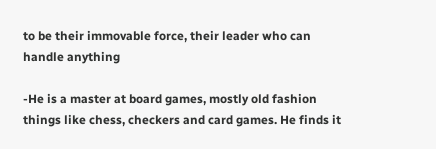to be their immovable force, their leader who can handle anything

-He is a master at board games, mostly old fashion things like chess, checkers and card games. He finds it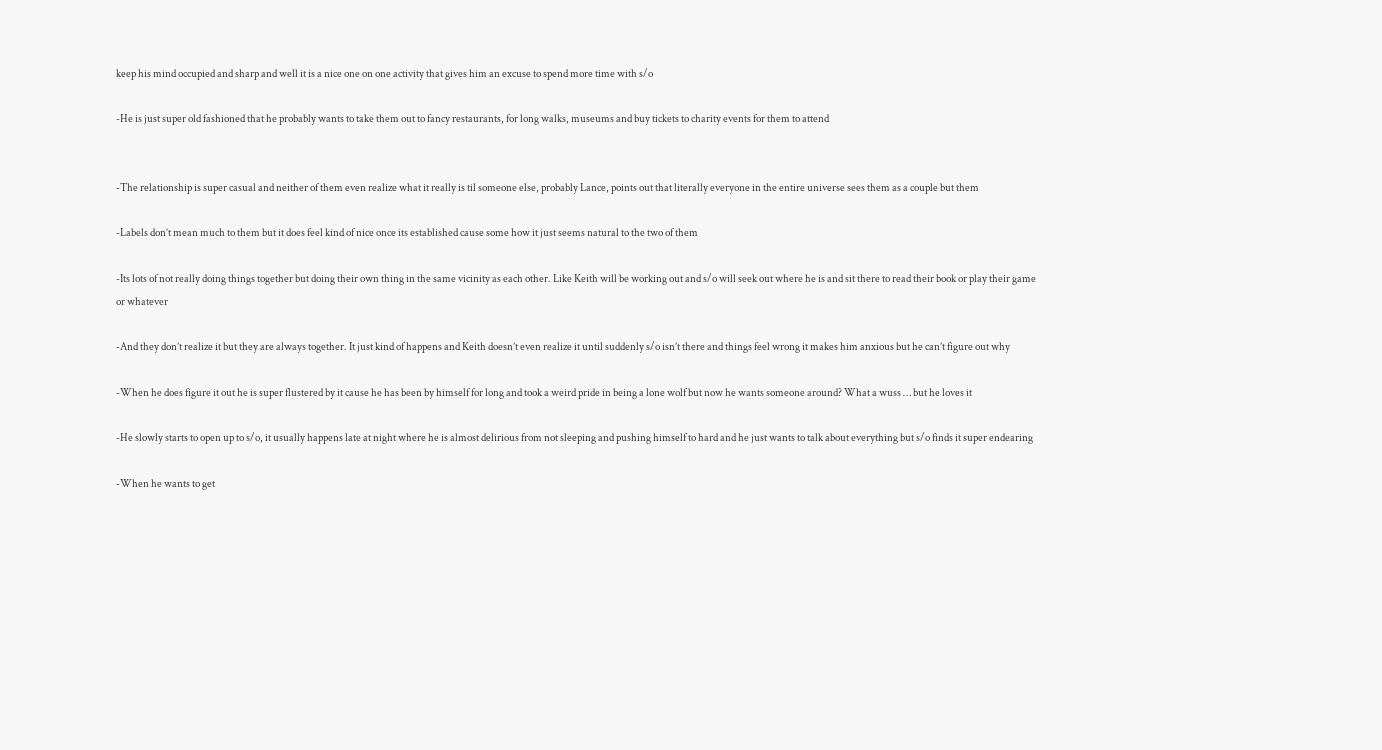keep his mind occupied and sharp and well it is a nice one on one activity that gives him an excuse to spend more time with s/o

-He is just super old fashioned that he probably wants to take them out to fancy restaurants, for long walks, museums and buy tickets to charity events for them to attend


-The relationship is super casual and neither of them even realize what it really is til someone else, probably Lance, points out that literally everyone in the entire universe sees them as a couple but them

-Labels don’t mean much to them but it does feel kind of nice once its established cause some how it just seems natural to the two of them

-Its lots of not really doing things together but doing their own thing in the same vicinity as each other. Like Keith will be working out and s/o will seek out where he is and sit there to read their book or play their game or whatever

-And they don’t realize it but they are always together. It just kind of happens and Keith doesn’t even realize it until suddenly s/o isn’t there and things feel wrong it makes him anxious but he can’t figure out why

-When he does figure it out he is super flustered by it cause he has been by himself for long and took a weird pride in being a lone wolf but now he wants someone around? What a wuss … but he loves it

-He slowly starts to open up to s/o, it usually happens late at night where he is almost delirious from not sleeping and pushing himself to hard and he just wants to talk about everything but s/o finds it super endearing

-When he wants to get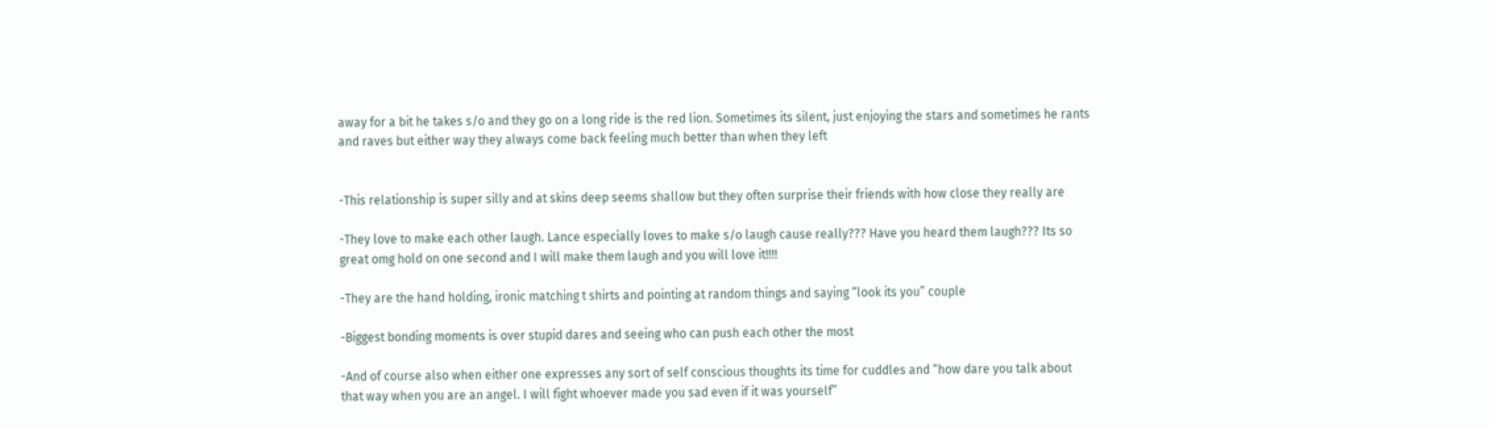away for a bit he takes s/o and they go on a long ride is the red lion. Sometimes its silent, just enjoying the stars and sometimes he rants and raves but either way they always come back feeling much better than when they left


-This relationship is super silly and at skins deep seems shallow but they often surprise their friends with how close they really are

-They love to make each other laugh. Lance especially loves to make s/o laugh cause really??? Have you heard them laugh??? Its so great omg hold on one second and I will make them laugh and you will love it!!!!

-They are the hand holding, ironic matching t shirts and pointing at random things and saying “look its you” couple

-Biggest bonding moments is over stupid dares and seeing who can push each other the most

-And of course also when either one expresses any sort of self conscious thoughts its time for cuddles and “how dare you talk about that way when you are an angel. I will fight whoever made you sad even if it was yourself”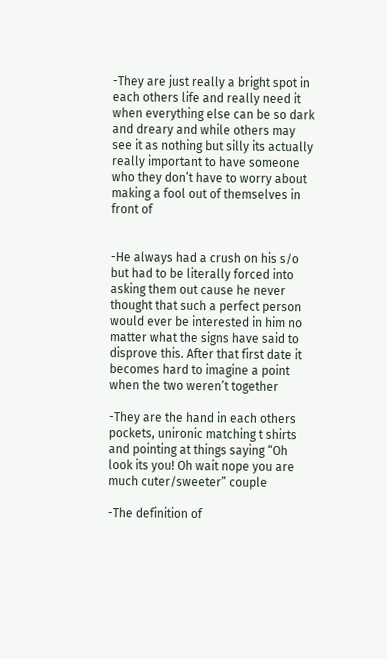-They are just really a bright spot in each others life and really need it when everything else can be so dark and dreary and while others may see it as nothing but silly its actually really important to have someone who they don’t have to worry about making a fool out of themselves in front of


-He always had a crush on his s/o but had to be literally forced into asking them out cause he never thought that such a perfect person would ever be interested in him no matter what the signs have said to disprove this. After that first date it becomes hard to imagine a point when the two weren’t together

-They are the hand in each others pockets, unironic matching t shirts and pointing at things saying “Oh look its you! Oh wait nope you are much cuter/sweeter” couple

-The definition of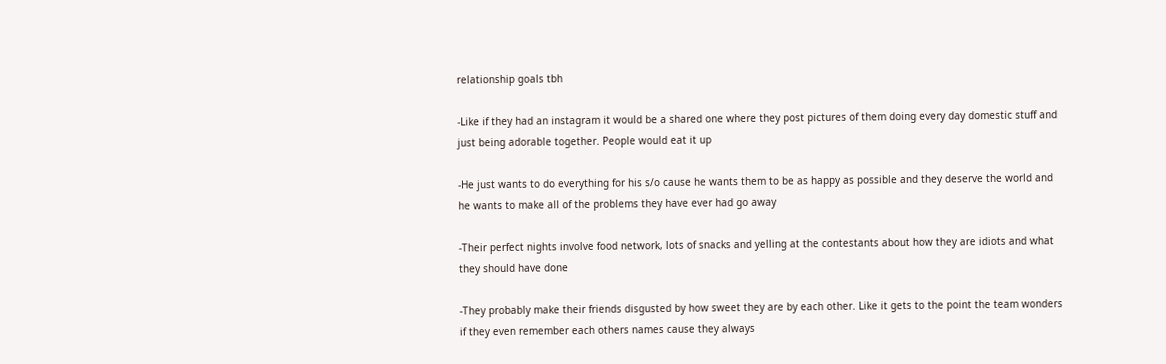relationship goals tbh

-Like if they had an instagram it would be a shared one where they post pictures of them doing every day domestic stuff and just being adorable together. People would eat it up

-He just wants to do everything for his s/o cause he wants them to be as happy as possible and they deserve the world and he wants to make all of the problems they have ever had go away

-Their perfect nights involve food network, lots of snacks and yelling at the contestants about how they are idiots and what they should have done

-They probably make their friends disgusted by how sweet they are by each other. Like it gets to the point the team wonders if they even remember each others names cause they always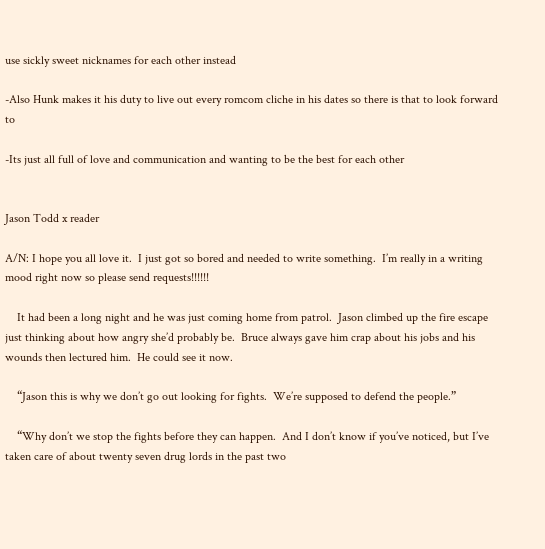use sickly sweet nicknames for each other instead

-Also Hunk makes it his duty to live out every romcom cliche in his dates so there is that to look forward to

-Its just all full of love and communication and wanting to be the best for each other


Jason Todd x reader

A/N: I hope you all love it.  I just got so bored and needed to write something.  I’m really in a writing mood right now so please send requests!!!!!!

    It had been a long night and he was just coming home from patrol.  Jason climbed up the fire escape just thinking about how angry she’d probably be.  Bruce always gave him crap about his jobs and his wounds then lectured him.  He could see it now.

    “Jason this is why we don’t go out looking for fights.  We’re supposed to defend the people.”

    “Why don’t we stop the fights before they can happen.  And I don’t know if you’ve noticed, but I’ve taken care of about twenty seven drug lords in the past two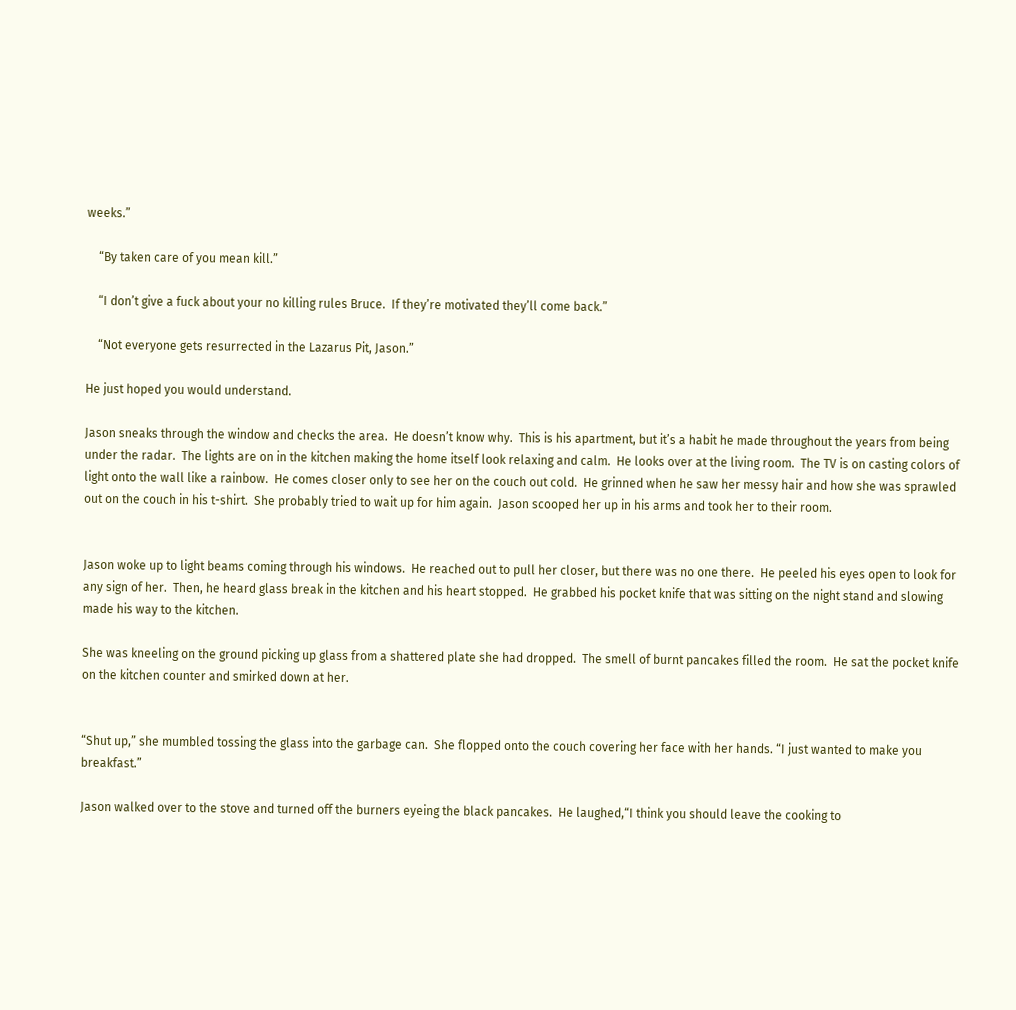weeks.”

    “By taken care of you mean kill.”

    “I don’t give a fuck about your no killing rules Bruce.  If they’re motivated they’ll come back.”

    “Not everyone gets resurrected in the Lazarus Pit, Jason.”

He just hoped you would understand.

Jason sneaks through the window and checks the area.  He doesn’t know why.  This is his apartment, but it’s a habit he made throughout the years from being under the radar.  The lights are on in the kitchen making the home itself look relaxing and calm.  He looks over at the living room.  The TV is on casting colors of light onto the wall like a rainbow.  He comes closer only to see her on the couch out cold.  He grinned when he saw her messy hair and how she was sprawled out on the couch in his t-shirt.  She probably tried to wait up for him again.  Jason scooped her up in his arms and took her to their room.


Jason woke up to light beams coming through his windows.  He reached out to pull her closer, but there was no one there.  He peeled his eyes open to look for any sign of her.  Then, he heard glass break in the kitchen and his heart stopped.  He grabbed his pocket knife that was sitting on the night stand and slowing made his way to the kitchen.

She was kneeling on the ground picking up glass from a shattered plate she had dropped.  The smell of burnt pancakes filled the room.  He sat the pocket knife on the kitchen counter and smirked down at her.


“Shut up,” she mumbled tossing the glass into the garbage can.  She flopped onto the couch covering her face with her hands. “I just wanted to make you breakfast.”

Jason walked over to the stove and turned off the burners eyeing the black pancakes.  He laughed,“I think you should leave the cooking to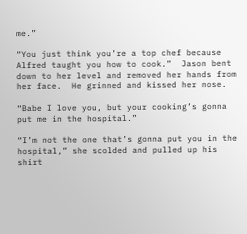me.”

“You just think you’re a top chef because Alfred taught you how to cook.”  Jason bent down to her level and removed her hands from her face.  He grinned and kissed her nose.

“Babe I love you, but your cooking’s gonna put me in the hospital.”

“I’m not the one that’s gonna put you in the hospital,” she scolded and pulled up his shirt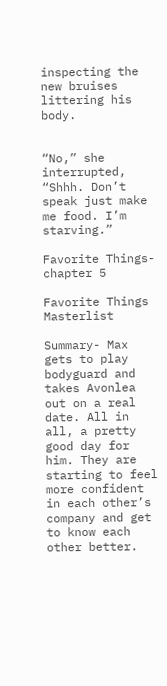inspecting the new bruises littering his body.


“No,” she interrupted, “Shhh. Don’t speak just make me food. I’m starving.”

Favorite Things-chapter 5

Favorite Things Masterlist

Summary- Max gets to play bodyguard and takes Avonlea out on a real date. All in all, a pretty good day for him. They are starting to feel more confident in each other’s company and get to know each other better.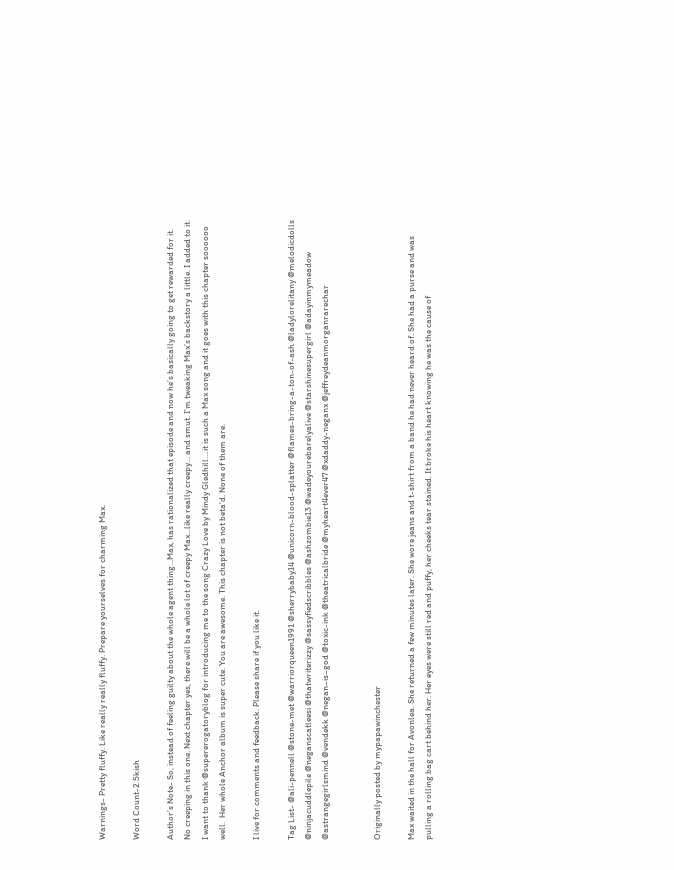Warnings- Pretty fluffy. Like really really fluffy. Prepare yourselves for charming Max.

Word Count-2.5kish

Author’s Note- So, instead of feeling guilty about the whole agent thing…Max, has rationalized that episode and now he’s basically going to get rewarded for it. No creeping in this one. Next chapter yes, there will be a whole lot of creepy Max…like really creepy… and smut. I’m tweaking Max’s backstory a little. I added to it. I want to thank @supererogatoryblog for introducing me to the song Crazy Love by Mindy Gledhill….it is such a Max song and it goes with this chapter soooooo well.  Her whole Anchor album is super cute. You are awesome. This chapter is not beta’d. None of them are.

I live for comments and feedback. Please share if you like it.

Tag List- @ali-pennell @stone-met @warriorqueen1991 @sherrybaby14 @unicorn-blood-splatter @flames-bring-a-ton-of-ash @ladylorelitany @melodicdolls @ninjacuddlepile @neganscatleesi @thatwriterizzy @sassyfiedscribbles @ashzombie13 @wadeyourebarelyalive @starshinesupergirl @adayinmymeadow @astrangegirlsmind @vendekk @negan–is–god @toxic-ink @theatricalbride @myheart4ever47 @xdaddy-neganx @jeffreydeanmorganrarechar


Originally posted by mypapawinchester

Max waited in the hall for Avonlea. She returned a few minutes later. She wore jeans and t-shirt from a band he had never heard of. She had a purse and was pulling a rolling bag cart behind her. Her eyes were still red and puffy, her cheeks tear stained. It broke his heart knowing he was the cause of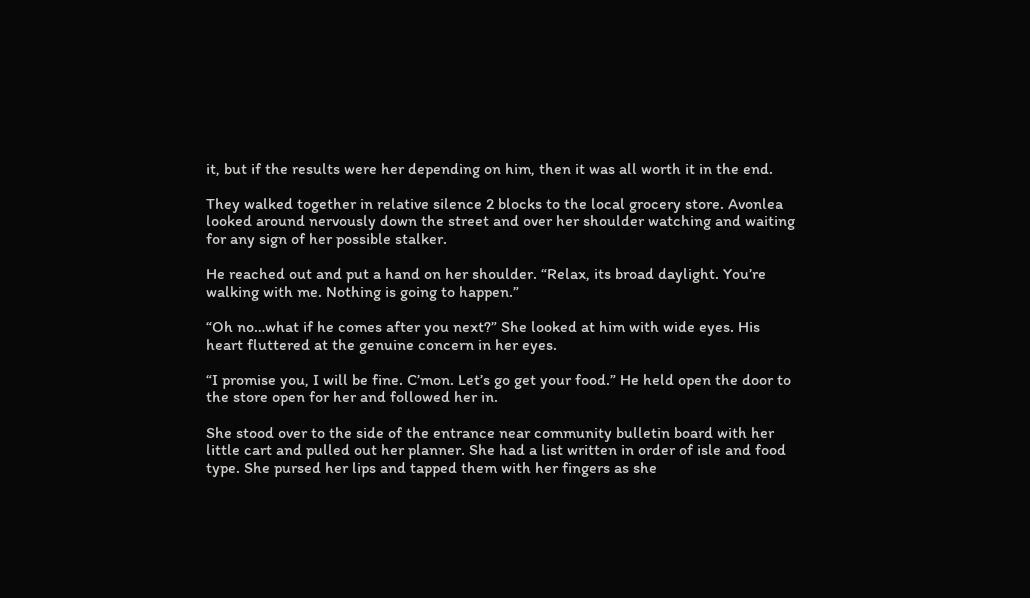it, but if the results were her depending on him, then it was all worth it in the end.

They walked together in relative silence 2 blocks to the local grocery store. Avonlea looked around nervously down the street and over her shoulder watching and waiting for any sign of her possible stalker.

He reached out and put a hand on her shoulder. “Relax, its broad daylight. You’re walking with me. Nothing is going to happen.”

“Oh no…what if he comes after you next?” She looked at him with wide eyes. His heart fluttered at the genuine concern in her eyes.

“I promise you, I will be fine. C’mon. Let’s go get your food.” He held open the door to the store open for her and followed her in.

She stood over to the side of the entrance near community bulletin board with her little cart and pulled out her planner. She had a list written in order of isle and food type. She pursed her lips and tapped them with her fingers as she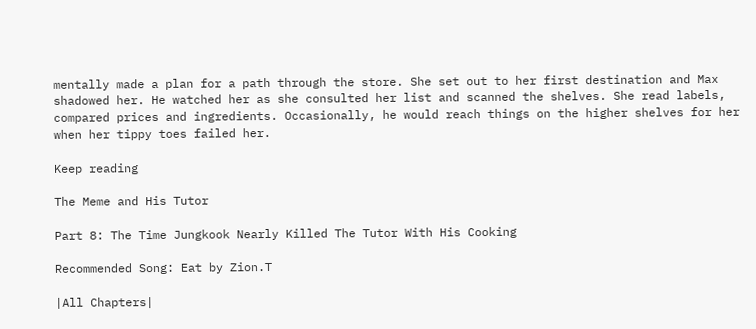mentally made a plan for a path through the store. She set out to her first destination and Max shadowed her. He watched her as she consulted her list and scanned the shelves. She read labels, compared prices and ingredients. Occasionally, he would reach things on the higher shelves for her when her tippy toes failed her.

Keep reading

The Meme and His Tutor

Part 8: The Time Jungkook Nearly Killed The Tutor With His Cooking

Recommended Song: Eat by Zion.T

|All Chapters|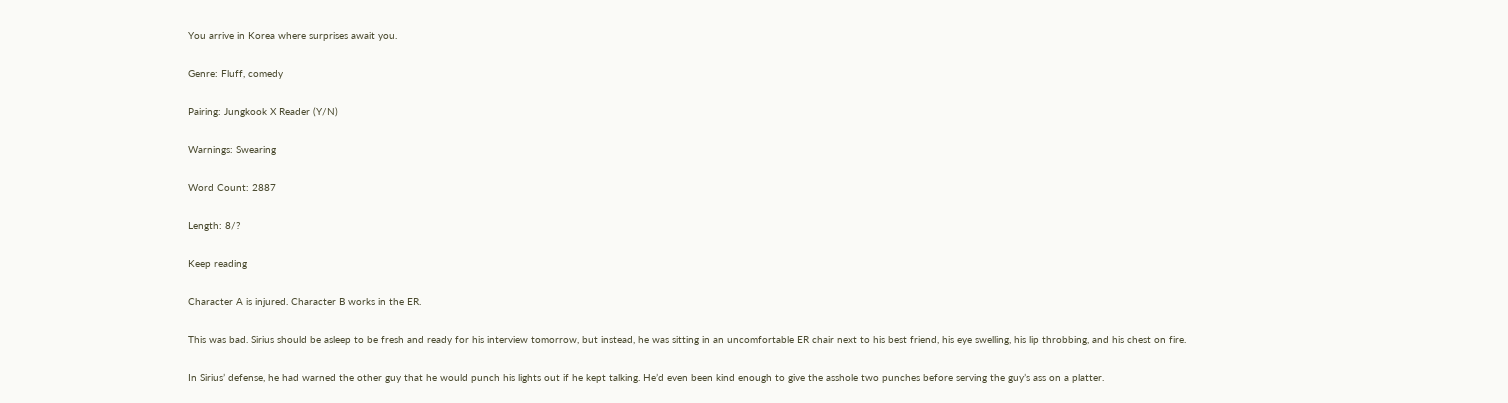You arrive in Korea where surprises await you.

Genre: Fluff, comedy

Pairing: Jungkook X Reader (Y/N)

Warnings: Swearing

Word Count: 2887

Length: 8/?

Keep reading

Character A is injured. Character B works in the ER.

This was bad. Sirius should be asleep to be fresh and ready for his interview tomorrow, but instead, he was sitting in an uncomfortable ER chair next to his best friend, his eye swelling, his lip throbbing, and his chest on fire.

In Sirius’ defense, he had warned the other guy that he would punch his lights out if he kept talking. He’d even been kind enough to give the asshole two punches before serving the guy’s ass on a platter.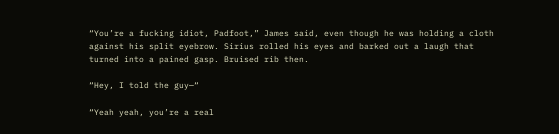“You’re a fucking idiot, Padfoot,” James said, even though he was holding a cloth against his split eyebrow. Sirius rolled his eyes and barked out a laugh that turned into a pained gasp. Bruised rib then.

“Hey, I told the guy—“

“Yeah yeah, you’re a real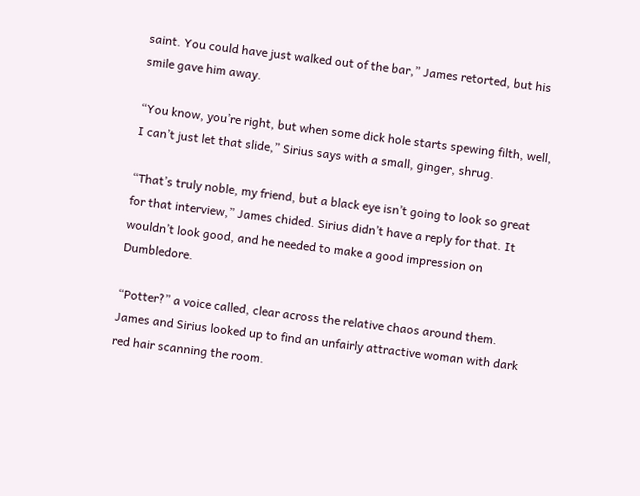saint. You could have just walked out of the bar,” James retorted, but his smile gave him away.

“You know, you’re right, but when some dick hole starts spewing filth, well, I can’t just let that slide,” Sirius says with a small, ginger, shrug.

“That’s truly noble, my friend, but a black eye isn’t going to look so great for that interview,” James chided. Sirius didn’t have a reply for that. It wouldn’t look good, and he needed to make a good impression on Dumbledore.

“Potter?” a voice called, clear across the relative chaos around them. James and Sirius looked up to find an unfairly attractive woman with dark red hair scanning the room.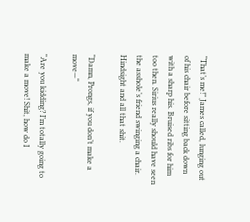“That’s me!” James called, lunging out of his chair before sitting back down with a sharp his. Bruised ribs for him too then. Sirius really should have seen the asshole’s friend swinging a chair. Hindsight and all that shit.

“Damn, Prongs, if you don’t make a move—“

“Are you kidding? I’m totally going to make a move! Shit, how do I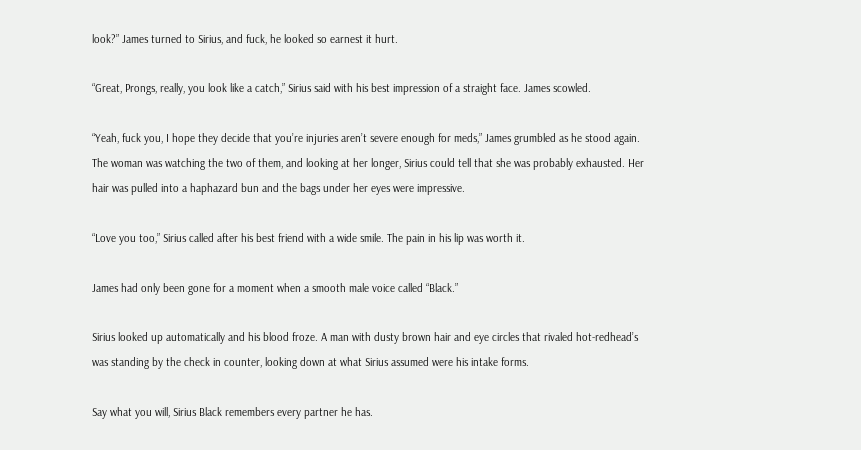look?” James turned to Sirius, and fuck, he looked so earnest it hurt.

“Great, Prongs, really, you look like a catch,” Sirius said with his best impression of a straight face. James scowled.

“Yeah, fuck you, I hope they decide that you’re injuries aren’t severe enough for meds,” James grumbled as he stood again. The woman was watching the two of them, and looking at her longer, Sirius could tell that she was probably exhausted. Her hair was pulled into a haphazard bun and the bags under her eyes were impressive.

“Love you too,” Sirius called after his best friend with a wide smile. The pain in his lip was worth it.

James had only been gone for a moment when a smooth male voice called “Black.”

Sirius looked up automatically and his blood froze. A man with dusty brown hair and eye circles that rivaled hot-redhead’s was standing by the check in counter, looking down at what Sirius assumed were his intake forms.

Say what you will, Sirius Black remembers every partner he has.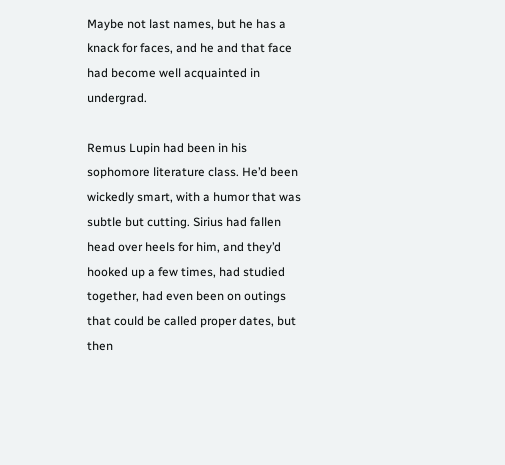Maybe not last names, but he has a knack for faces, and he and that face had become well acquainted in undergrad.

Remus Lupin had been in his sophomore literature class. He’d been wickedly smart, with a humor that was subtle but cutting. Sirius had fallen head over heels for him, and they’d hooked up a few times, had studied together, had even been on outings that could be called proper dates, but then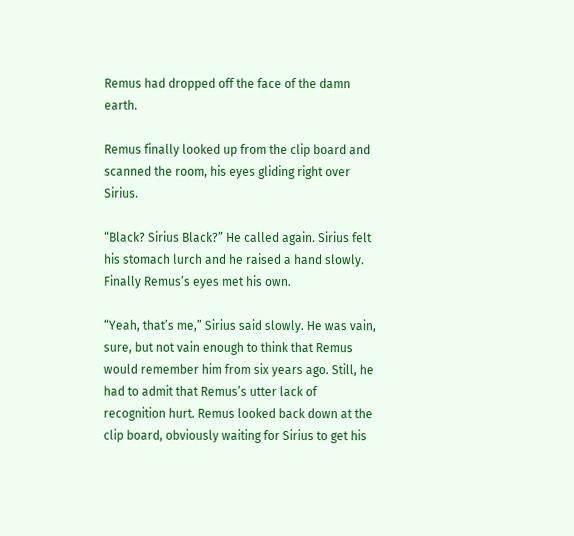Remus had dropped off the face of the damn earth.

Remus finally looked up from the clip board and scanned the room, his eyes gliding right over Sirius.

“Black? Sirius Black?” He called again. Sirius felt his stomach lurch and he raised a hand slowly. Finally Remus’s eyes met his own.

“Yeah, that’s me,” Sirius said slowly. He was vain, sure, but not vain enough to think that Remus would remember him from six years ago. Still, he had to admit that Remus’s utter lack of recognition hurt. Remus looked back down at the clip board, obviously waiting for Sirius to get his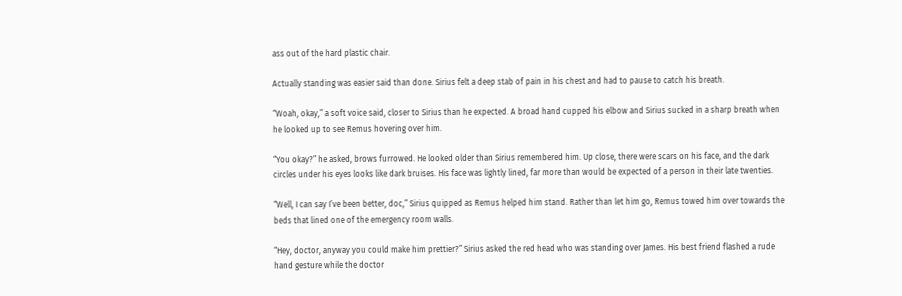ass out of the hard plastic chair.

Actually standing was easier said than done. Sirius felt a deep stab of pain in his chest and had to pause to catch his breath.

“Woah, okay,” a soft voice said, closer to Sirius than he expected. A broad hand cupped his elbow and Sirius sucked in a sharp breath when he looked up to see Remus hovering over him.

“You okay?” he asked, brows furrowed. He looked older than Sirius remembered him. Up close, there were scars on his face, and the dark circles under his eyes looks like dark bruises. His face was lightly lined, far more than would be expected of a person in their late twenties.

“Well, I can say I’ve been better, doc,” Sirius quipped as Remus helped him stand. Rather than let him go, Remus towed him over towards the beds that lined one of the emergency room walls.

“Hey, doctor, anyway you could make him prettier?” Sirius asked the red head who was standing over James. His best friend flashed a rude hand gesture while the doctor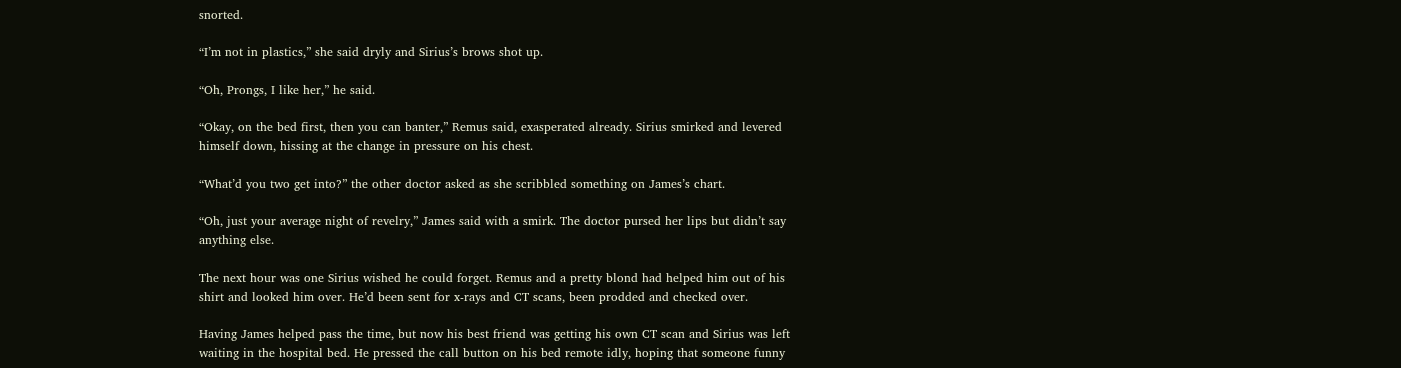snorted.

“I’m not in plastics,” she said dryly and Sirius’s brows shot up.

“Oh, Prongs, I like her,” he said.

“Okay, on the bed first, then you can banter,” Remus said, exasperated already. Sirius smirked and levered himself down, hissing at the change in pressure on his chest.

“What’d you two get into?” the other doctor asked as she scribbled something on James’s chart.

“Oh, just your average night of revelry,” James said with a smirk. The doctor pursed her lips but didn’t say anything else.

The next hour was one Sirius wished he could forget. Remus and a pretty blond had helped him out of his shirt and looked him over. He’d been sent for x-rays and CT scans, been prodded and checked over.

Having James helped pass the time, but now his best friend was getting his own CT scan and Sirius was left waiting in the hospital bed. He pressed the call button on his bed remote idly, hoping that someone funny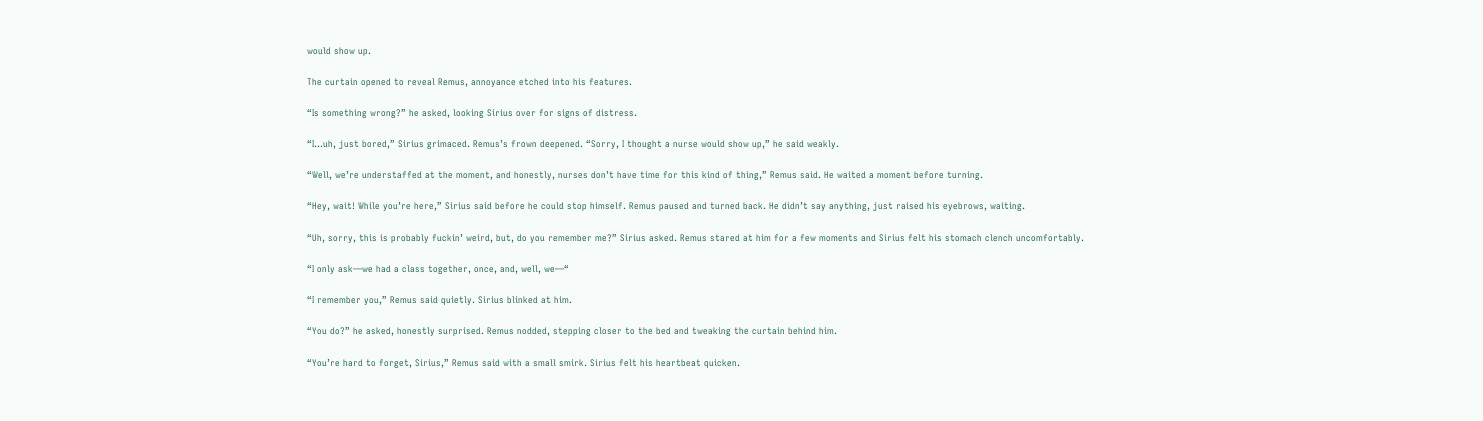would show up.

The curtain opened to reveal Remus, annoyance etched into his features.

“Is something wrong?” he asked, looking Sirius over for signs of distress.

“I…uh, just bored,” Sirius grimaced. Remus’s frown deepened. “Sorry, I thought a nurse would show up,” he said weakly.

“Well, we’re understaffed at the moment, and honestly, nurses don’t have time for this kind of thing,” Remus said. He waited a moment before turning.

“Hey, wait! While you’re here,” Sirius said before he could stop himself. Remus paused and turned back. He didn’t say anything, just raised his eyebrows, waiting.

“Uh, sorry, this is probably fuckin’ weird, but, do you remember me?” Sirius asked. Remus stared at him for a few moments and Sirius felt his stomach clench uncomfortably.

“I only ask—we had a class together, once, and, well, we—“

“I remember you,” Remus said quietly. Sirius blinked at him.

“You do?” he asked, honestly surprised. Remus nodded, stepping closer to the bed and tweaking the curtain behind him.

“You’re hard to forget, Sirius,” Remus said with a small smirk. Sirius felt his heartbeat quicken.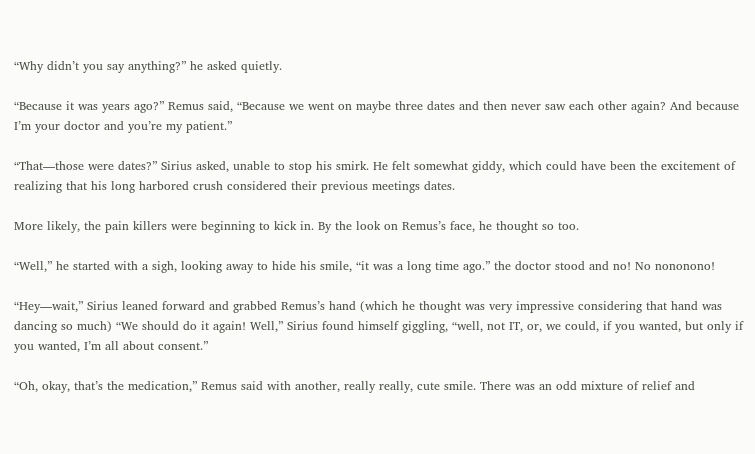“Why didn’t you say anything?” he asked quietly.

“Because it was years ago?” Remus said, “Because we went on maybe three dates and then never saw each other again? And because I’m your doctor and you’re my patient.”

“That—those were dates?” Sirius asked, unable to stop his smirk. He felt somewhat giddy, which could have been the excitement of realizing that his long harbored crush considered their previous meetings dates.

More likely, the pain killers were beginning to kick in. By the look on Remus’s face, he thought so too.

“Well,” he started with a sigh, looking away to hide his smile, “it was a long time ago.” the doctor stood and no! No nononono!

“Hey—wait,” Sirius leaned forward and grabbed Remus’s hand (which he thought was very impressive considering that hand was dancing so much) “We should do it again! Well,” Sirius found himself giggling, “well, not IT, or, we could, if you wanted, but only if you wanted, I’m all about consent.”

“Oh, okay, that’s the medication,” Remus said with another, really really, cute smile. There was an odd mixture of relief and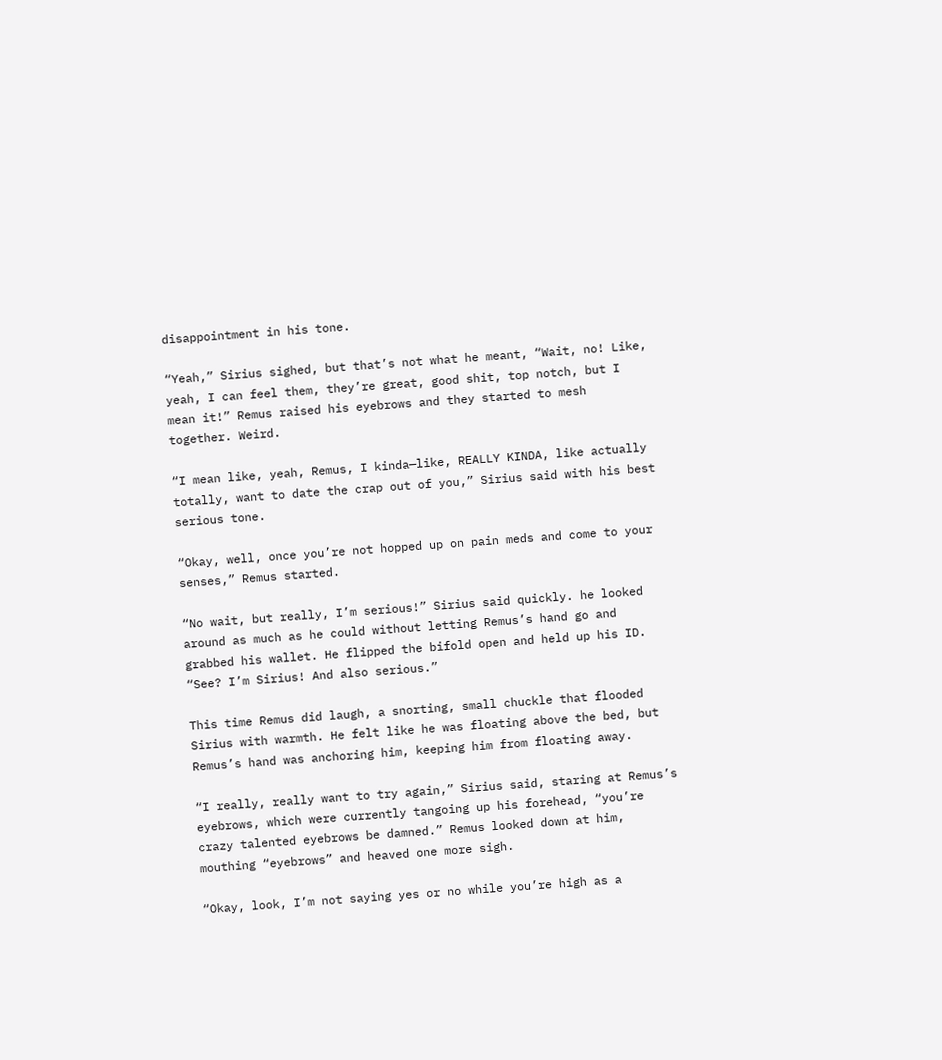disappointment in his tone.

“Yeah,” Sirius sighed, but that’s not what he meant, “Wait, no! Like, yeah, I can feel them, they’re great, good shit, top notch, but I mean it!” Remus raised his eyebrows and they started to mesh together. Weird.

“I mean like, yeah, Remus, I kinda—like, REALLY KINDA, like actually totally, want to date the crap out of you,” Sirius said with his best serious tone.

“Okay, well, once you’re not hopped up on pain meds and come to your senses,” Remus started.

“No wait, but really, I’m serious!” Sirius said quickly. he looked around as much as he could without letting Remus’s hand go and grabbed his wallet. He flipped the bifold open and held up his ID. “See? I’m Sirius! And also serious.”

This time Remus did laugh, a snorting, small chuckle that flooded Sirius with warmth. He felt like he was floating above the bed, but Remus’s hand was anchoring him, keeping him from floating away.

“I really, really want to try again,” Sirius said, staring at Remus’s eyebrows, which were currently tangoing up his forehead, “you’re crazy talented eyebrows be damned.” Remus looked down at him, mouthing “eyebrows” and heaved one more sigh.

“Okay, look, I’m not saying yes or no while you’re high as a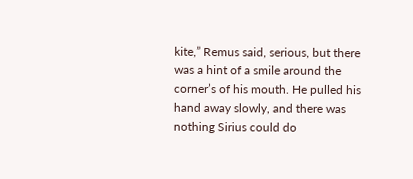kite,” Remus said, serious, but there was a hint of a smile around the corner’s of his mouth. He pulled his hand away slowly, and there was nothing Sirius could do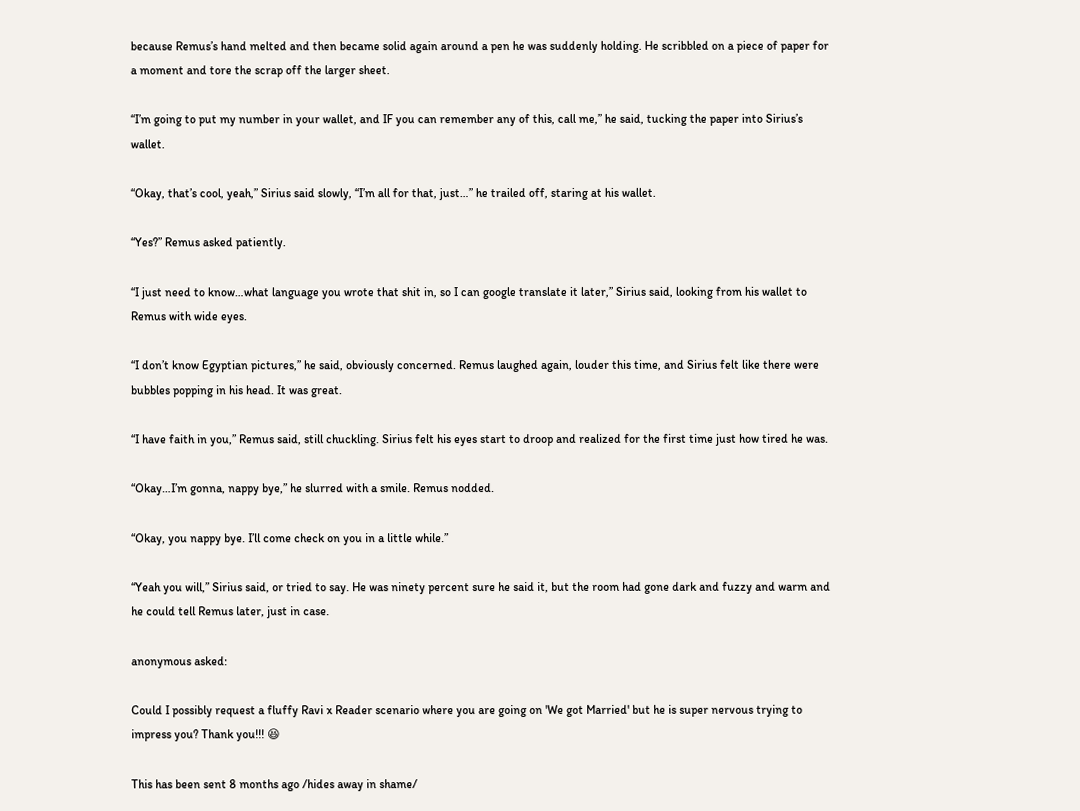because Remus’s hand melted and then became solid again around a pen he was suddenly holding. He scribbled on a piece of paper for a moment and tore the scrap off the larger sheet.

“I’m going to put my number in your wallet, and IF you can remember any of this, call me,” he said, tucking the paper into Sirius’s wallet.

“Okay, that’s cool, yeah,” Sirius said slowly, “I’m all for that, just…” he trailed off, staring at his wallet.

“Yes?” Remus asked patiently.

“I just need to know…what language you wrote that shit in, so I can google translate it later,” Sirius said, looking from his wallet to Remus with wide eyes.

“I don’t know Egyptian pictures,” he said, obviously concerned. Remus laughed again, louder this time, and Sirius felt like there were bubbles popping in his head. It was great.

“I have faith in you,” Remus said, still chuckling. Sirius felt his eyes start to droop and realized for the first time just how tired he was.

“Okay…I’m gonna, nappy bye,” he slurred with a smile. Remus nodded.

“Okay, you nappy bye. I’ll come check on you in a little while.”

“Yeah you will,” Sirius said, or tried to say. He was ninety percent sure he said it, but the room had gone dark and fuzzy and warm and he could tell Remus later, just in case.

anonymous asked:

Could I possibly request a fluffy Ravi x Reader scenario where you are going on 'We got Married' but he is super nervous trying to impress you? Thank you!!! 😆

This has been sent 8 months ago /hides away in shame/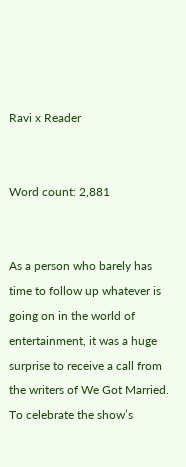Ravi x Reader


Word count: 2,881


As a person who barely has time to follow up whatever is going on in the world of entertainment, it was a huge surprise to receive a call from the writers of We Got Married. To celebrate the show’s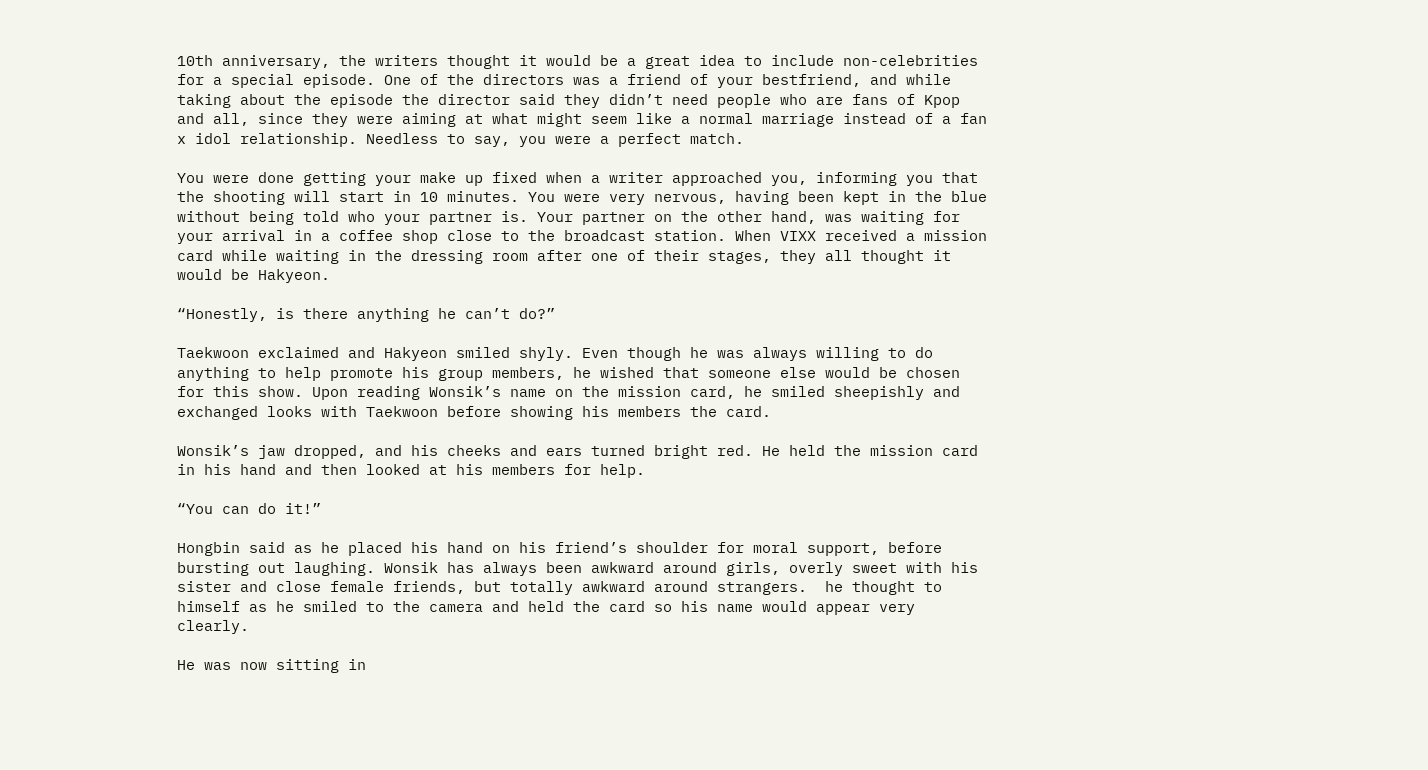10th anniversary, the writers thought it would be a great idea to include non-celebrities for a special episode. One of the directors was a friend of your bestfriend, and while taking about the episode the director said they didn’t need people who are fans of Kpop and all, since they were aiming at what might seem like a normal marriage instead of a fan x idol relationship. Needless to say, you were a perfect match.

You were done getting your make up fixed when a writer approached you, informing you that the shooting will start in 10 minutes. You were very nervous, having been kept in the blue without being told who your partner is. Your partner on the other hand, was waiting for your arrival in a coffee shop close to the broadcast station. When VIXX received a mission card while waiting in the dressing room after one of their stages, they all thought it would be Hakyeon.

“Honestly, is there anything he can’t do?”

Taekwoon exclaimed and Hakyeon smiled shyly. Even though he was always willing to do anything to help promote his group members, he wished that someone else would be chosen for this show. Upon reading Wonsik’s name on the mission card, he smiled sheepishly and exchanged looks with Taekwoon before showing his members the card.

Wonsik’s jaw dropped, and his cheeks and ears turned bright red. He held the mission card in his hand and then looked at his members for help.

“You can do it!”

Hongbin said as he placed his hand on his friend’s shoulder for moral support, before bursting out laughing. Wonsik has always been awkward around girls, overly sweet with his sister and close female friends, but totally awkward around strangers.  he thought to himself as he smiled to the camera and held the card so his name would appear very clearly.

He was now sitting in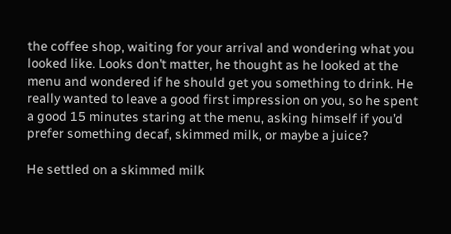the coffee shop, waiting for your arrival and wondering what you looked like. Looks don’t matter, he thought as he looked at the menu and wondered if he should get you something to drink. He really wanted to leave a good first impression on you, so he spent a good 15 minutes staring at the menu, asking himself if you’d prefer something decaf, skimmed milk, or maybe a juice?

He settled on a skimmed milk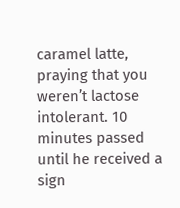caramel latte, praying that you weren’t lactose intolerant. 10 minutes passed until he received a sign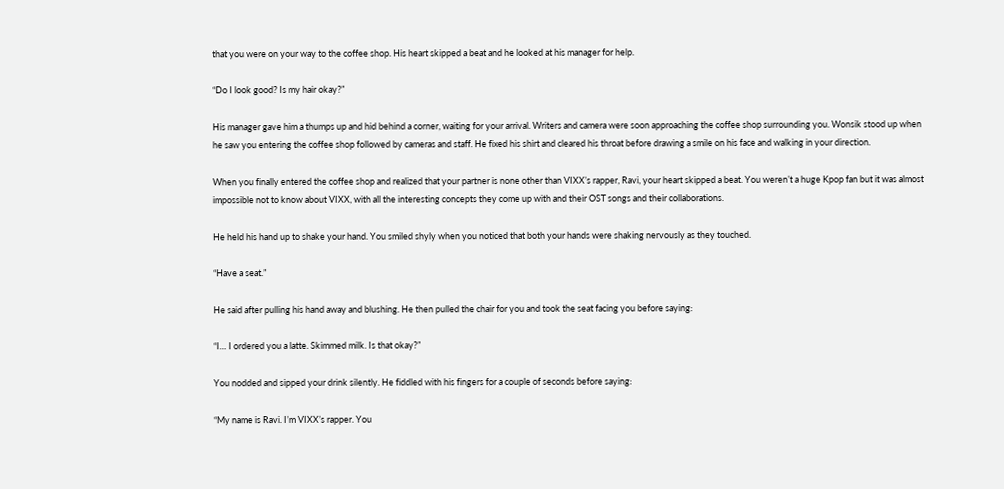that you were on your way to the coffee shop. His heart skipped a beat and he looked at his manager for help.

“Do I look good? Is my hair okay?”

His manager gave him a thumps up and hid behind a corner, waiting for your arrival. Writers and camera were soon approaching the coffee shop surrounding you. Wonsik stood up when he saw you entering the coffee shop followed by cameras and staff. He fixed his shirt and cleared his throat before drawing a smile on his face and walking in your direction.

When you finally entered the coffee shop and realized that your partner is none other than VIXX’s rapper, Ravi, your heart skipped a beat. You weren’t a huge Kpop fan but it was almost impossible not to know about VIXX, with all the interesting concepts they come up with and their OST songs and their collaborations.

He held his hand up to shake your hand. You smiled shyly when you noticed that both your hands were shaking nervously as they touched.

“Have a seat.”

He said after pulling his hand away and blushing. He then pulled the chair for you and took the seat facing you before saying:

“I… I ordered you a latte. Skimmed milk. Is that okay?”

You nodded and sipped your drink silently. He fiddled with his fingers for a couple of seconds before saying:

“My name is Ravi. I’m VIXX’s rapper. You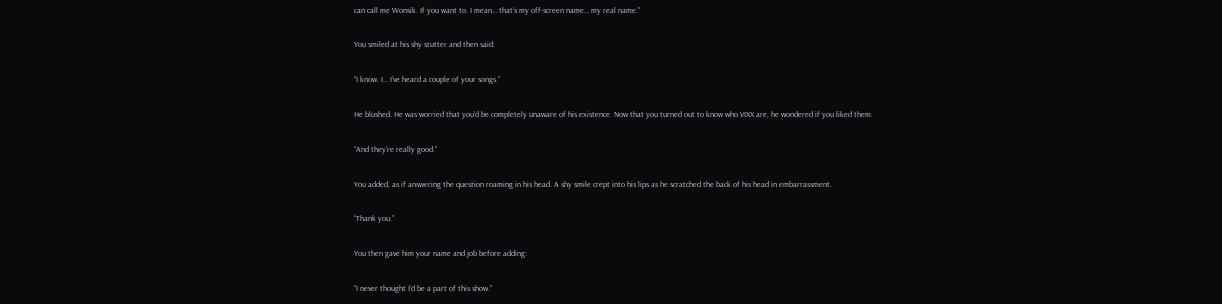can call me Wonsik. If you want to. I mean… that’s my off-screen name… my real name.”

You smiled at his shy stutter and then said:

“I know. I… I’ve heard a couple of your songs.”

He blushed. He was worried that you’d be completely unaware of his existence. Now that you turned out to know who VIXX are, he wondered if you liked them.

“And they’re really good.”

You added, as if answering the question roaming in his head. A shy smile crept into his lips as he scratched the back of his head in embarrassment.

“Thank you.”

You then gave him your name and job before adding:

“I never thought I’d be a part of this show.”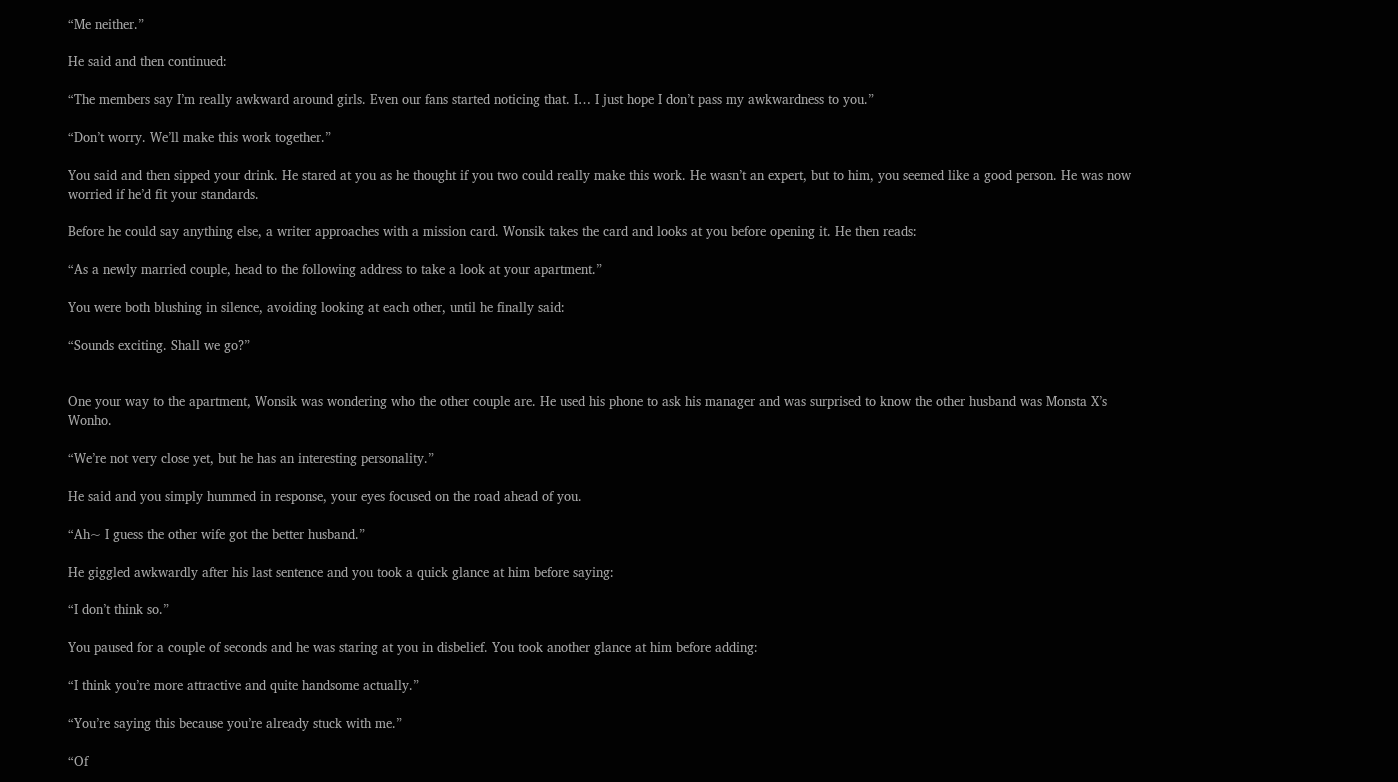“Me neither.”

He said and then continued:

“The members say I’m really awkward around girls. Even our fans started noticing that. I… I just hope I don’t pass my awkwardness to you.”

“Don’t worry. We’ll make this work together.”

You said and then sipped your drink. He stared at you as he thought if you two could really make this work. He wasn’t an expert, but to him, you seemed like a good person. He was now worried if he’d fit your standards.

Before he could say anything else, a writer approaches with a mission card. Wonsik takes the card and looks at you before opening it. He then reads:

“As a newly married couple, head to the following address to take a look at your apartment.”

You were both blushing in silence, avoiding looking at each other, until he finally said:

“Sounds exciting. Shall we go?”


One your way to the apartment, Wonsik was wondering who the other couple are. He used his phone to ask his manager and was surprised to know the other husband was Monsta X’s Wonho.

“We’re not very close yet, but he has an interesting personality.”

He said and you simply hummed in response, your eyes focused on the road ahead of you.

“Ah~ I guess the other wife got the better husband.”

He giggled awkwardly after his last sentence and you took a quick glance at him before saying:

“I don’t think so.”

You paused for a couple of seconds and he was staring at you in disbelief. You took another glance at him before adding:

“I think you’re more attractive and quite handsome actually.”

“You’re saying this because you’re already stuck with me.”

“Of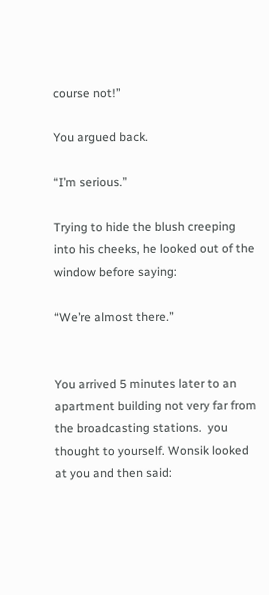course not!”

You argued back.

“I’m serious.”

Trying to hide the blush creeping into his cheeks, he looked out of the window before saying:

“We’re almost there.”


You arrived 5 minutes later to an apartment building not very far from the broadcasting stations.  you thought to yourself. Wonsik looked at you and then said: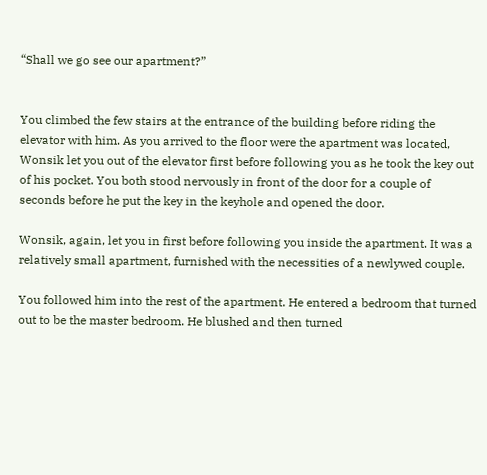“Shall we go see our apartment?”


You climbed the few stairs at the entrance of the building before riding the elevator with him. As you arrived to the floor were the apartment was located, Wonsik let you out of the elevator first before following you as he took the key out of his pocket. You both stood nervously in front of the door for a couple of seconds before he put the key in the keyhole and opened the door.

Wonsik, again, let you in first before following you inside the apartment. It was a relatively small apartment, furnished with the necessities of a newlywed couple.

You followed him into the rest of the apartment. He entered a bedroom that turned out to be the master bedroom. He blushed and then turned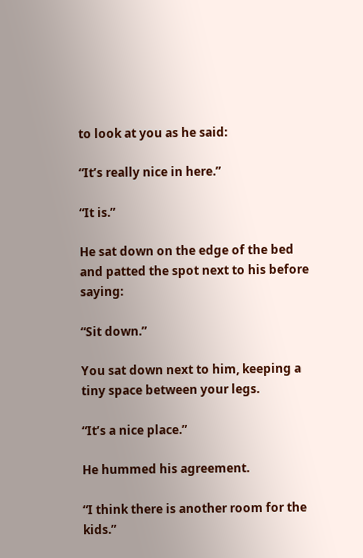to look at you as he said:

“It’s really nice in here.”

“It is.”

He sat down on the edge of the bed and patted the spot next to his before saying:

“Sit down.”

You sat down next to him, keeping a tiny space between your legs.

“It’s a nice place.”

He hummed his agreement.

“I think there is another room for the kids.”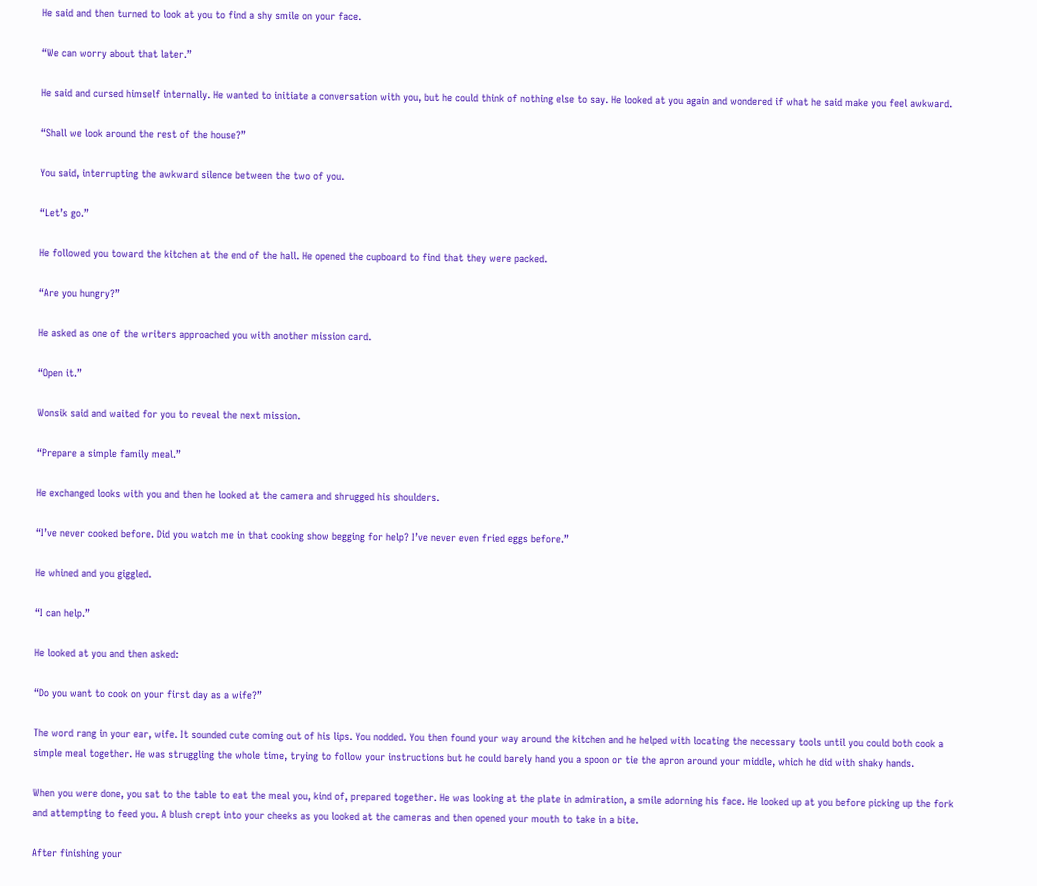He said and then turned to look at you to find a shy smile on your face.

“We can worry about that later.”

He said and cursed himself internally. He wanted to initiate a conversation with you, but he could think of nothing else to say. He looked at you again and wondered if what he said make you feel awkward.

“Shall we look around the rest of the house?”

You said, interrupting the awkward silence between the two of you.

“Let’s go.”

He followed you toward the kitchen at the end of the hall. He opened the cupboard to find that they were packed.

“Are you hungry?”

He asked as one of the writers approached you with another mission card.

“Open it.”

Wonsik said and waited for you to reveal the next mission.

“Prepare a simple family meal.”

He exchanged looks with you and then he looked at the camera and shrugged his shoulders.

“I’ve never cooked before. Did you watch me in that cooking show begging for help? I’ve never even fried eggs before.”

He whined and you giggled.

“I can help.”

He looked at you and then asked:

“Do you want to cook on your first day as a wife?”

The word rang in your ear, wife. It sounded cute coming out of his lips. You nodded. You then found your way around the kitchen and he helped with locating the necessary tools until you could both cook a simple meal together. He was struggling the whole time, trying to follow your instructions but he could barely hand you a spoon or tie the apron around your middle, which he did with shaky hands.

When you were done, you sat to the table to eat the meal you, kind of, prepared together. He was looking at the plate in admiration, a smile adorning his face. He looked up at you before picking up the fork and attempting to feed you. A blush crept into your cheeks as you looked at the cameras and then opened your mouth to take in a bite.

After finishing your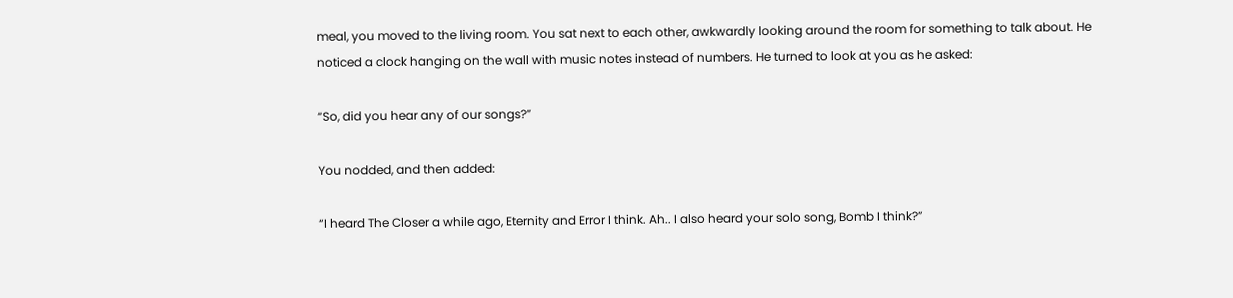meal, you moved to the living room. You sat next to each other, awkwardly looking around the room for something to talk about. He noticed a clock hanging on the wall with music notes instead of numbers. He turned to look at you as he asked:

“So, did you hear any of our songs?”

You nodded, and then added:

“I heard The Closer a while ago, Eternity and Error I think. Ah.. I also heard your solo song, Bomb I think?”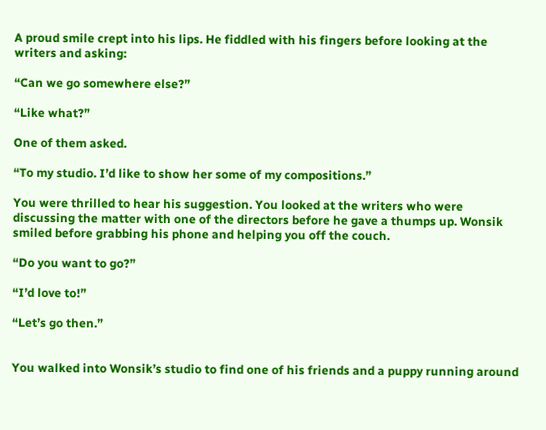A proud smile crept into his lips. He fiddled with his fingers before looking at the writers and asking:

“Can we go somewhere else?”

“Like what?”

One of them asked.

“To my studio. I’d like to show her some of my compositions.”

You were thrilled to hear his suggestion. You looked at the writers who were discussing the matter with one of the directors before he gave a thumps up. Wonsik smiled before grabbing his phone and helping you off the couch.

“Do you want to go?”

“I’d love to!”

“Let’s go then.”


You walked into Wonsik’s studio to find one of his friends and a puppy running around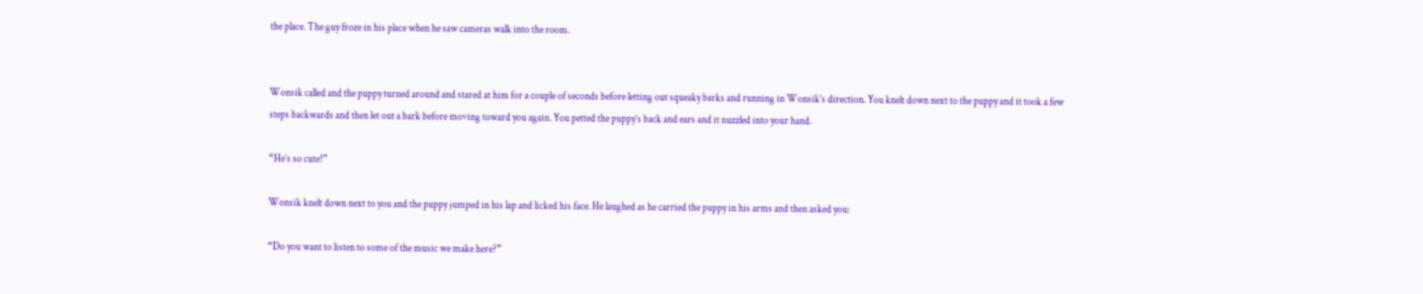the place. The guy froze in his place when he saw cameras walk into the room.


Wonsik called and the puppy turned around and stared at him for a couple of seconds before letting out squeaky barks and running in Wonsik’s direction. You knelt down next to the puppy and it took a few steps backwards and then let out a bark before moving toward you again. You petted the puppy’s back and ears and it nuzzled into your hand.

“He’s so cute!”

Wonsik knelt down next to you and the puppy jumped in his lap and licked his face. He laughed as he carried the puppy in his arms and then asked you:

“Do you want to listen to some of the music we make here?”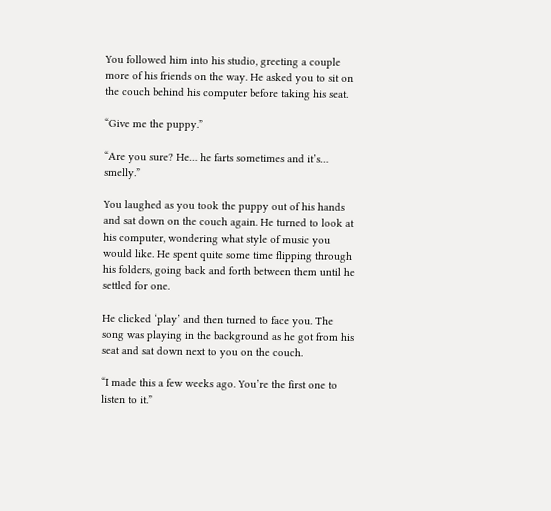You followed him into his studio, greeting a couple more of his friends on the way. He asked you to sit on the couch behind his computer before taking his seat.

“Give me the puppy.”

“Are you sure? He… he farts sometimes and it’s… smelly.”

You laughed as you took the puppy out of his hands and sat down on the couch again. He turned to look at his computer, wondering what style of music you would like. He spent quite some time flipping through his folders, going back and forth between them until he settled for one.

He clicked ‘play’ and then turned to face you. The song was playing in the background as he got from his seat and sat down next to you on the couch.

“I made this a few weeks ago. You’re the first one to listen to it.”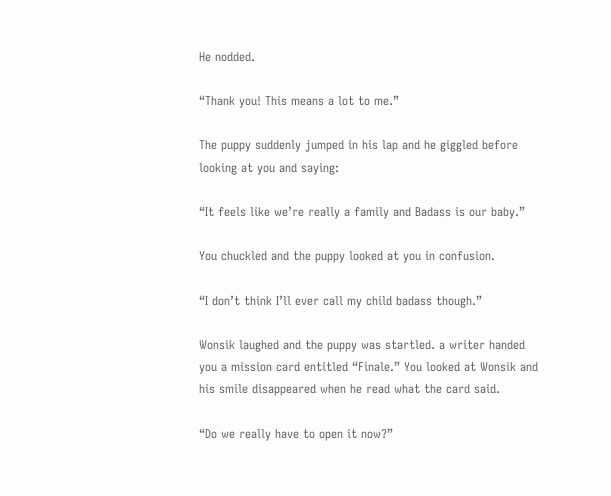He nodded.

“Thank you! This means a lot to me.”

The puppy suddenly jumped in his lap and he giggled before looking at you and saying:

“It feels like we’re really a family and Badass is our baby.”

You chuckled and the puppy looked at you in confusion.

“I don’t think I’ll ever call my child badass though.”

Wonsik laughed and the puppy was startled. a writer handed you a mission card entitled “Finale.” You looked at Wonsik and his smile disappeared when he read what the card said.

“Do we really have to open it now?”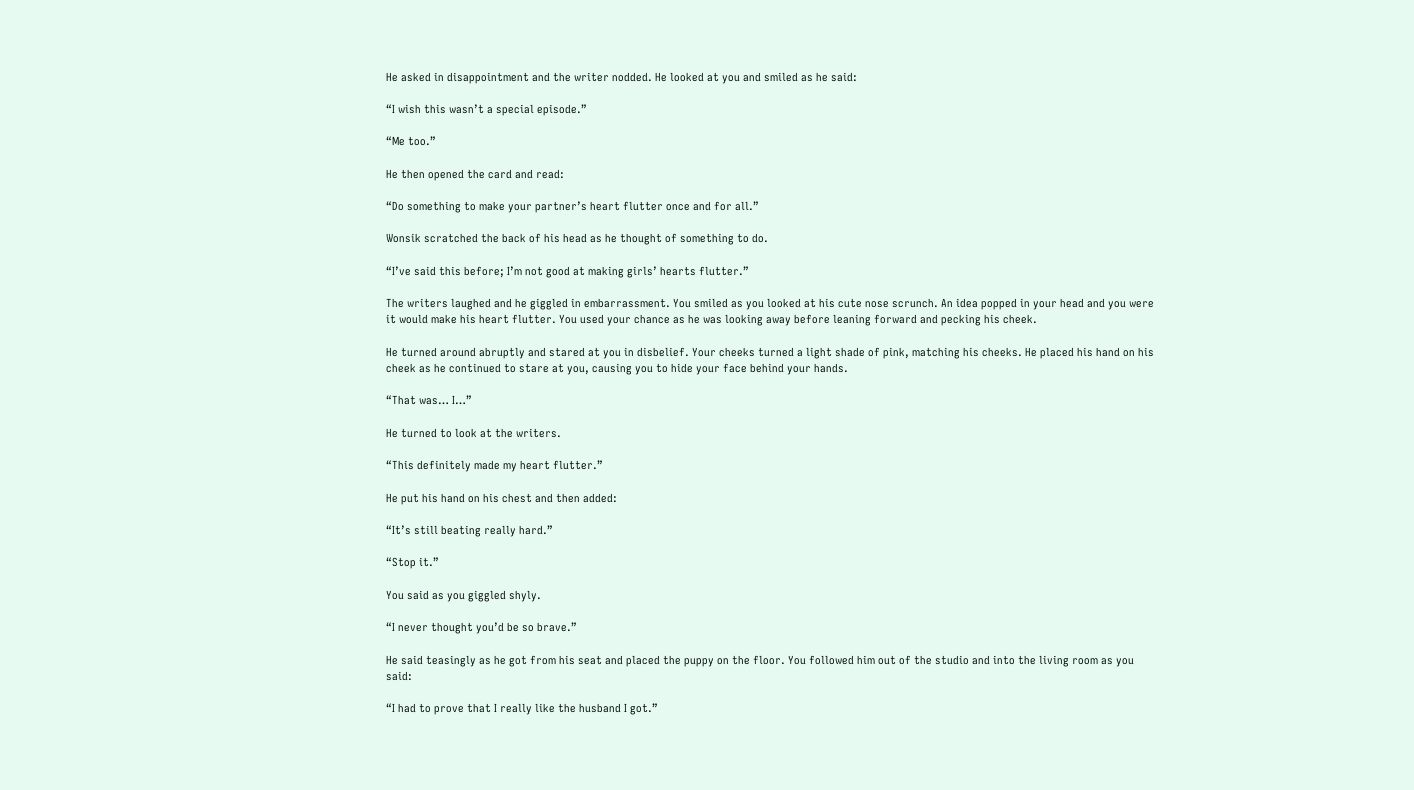He asked in disappointment and the writer nodded. He looked at you and smiled as he said:

“I wish this wasn’t a special episode.”

“Me too.”

He then opened the card and read:

“Do something to make your partner’s heart flutter once and for all.”

Wonsik scratched the back of his head as he thought of something to do.

“I’ve said this before; I’m not good at making girls’ hearts flutter.”

The writers laughed and he giggled in embarrassment. You smiled as you looked at his cute nose scrunch. An idea popped in your head and you were it would make his heart flutter. You used your chance as he was looking away before leaning forward and pecking his cheek.

He turned around abruptly and stared at you in disbelief. Your cheeks turned a light shade of pink, matching his cheeks. He placed his hand on his cheek as he continued to stare at you, causing you to hide your face behind your hands.

“That was… I…”

He turned to look at the writers.

“This definitely made my heart flutter.”

He put his hand on his chest and then added:

“It’s still beating really hard.”

“Stop it.”

You said as you giggled shyly.

“I never thought you’d be so brave.”

He said teasingly as he got from his seat and placed the puppy on the floor. You followed him out of the studio and into the living room as you said:

“I had to prove that I really like the husband I got.”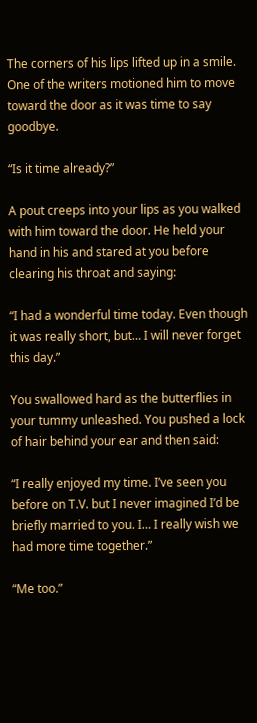The corners of his lips lifted up in a smile. One of the writers motioned him to move toward the door as it was time to say goodbye.

“Is it time already?”

A pout creeps into your lips as you walked with him toward the door. He held your hand in his and stared at you before clearing his throat and saying:

“I had a wonderful time today. Even though it was really short, but… I will never forget this day.”

You swallowed hard as the butterflies in your tummy unleashed. You pushed a lock of hair behind your ear and then said:

“I really enjoyed my time. I’ve seen you before on T.V. but I never imagined I’d be briefly married to you. I… I really wish we had more time together.”

“Me too.”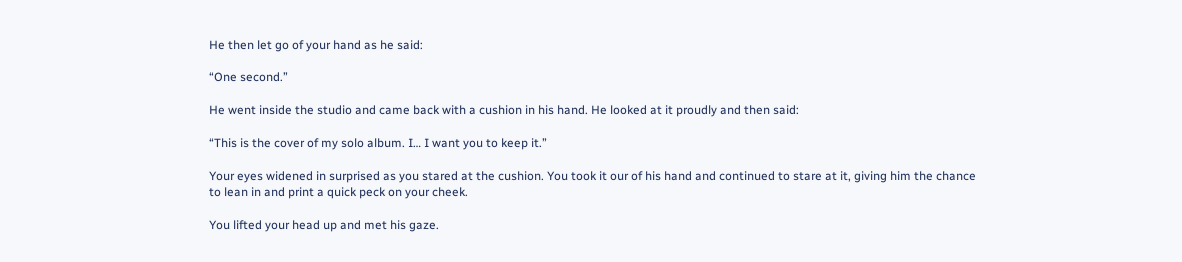He then let go of your hand as he said:

“One second.”

He went inside the studio and came back with a cushion in his hand. He looked at it proudly and then said:

“This is the cover of my solo album. I… I want you to keep it.”

Your eyes widened in surprised as you stared at the cushion. You took it our of his hand and continued to stare at it, giving him the chance to lean in and print a quick peck on your cheek.

You lifted your head up and met his gaze.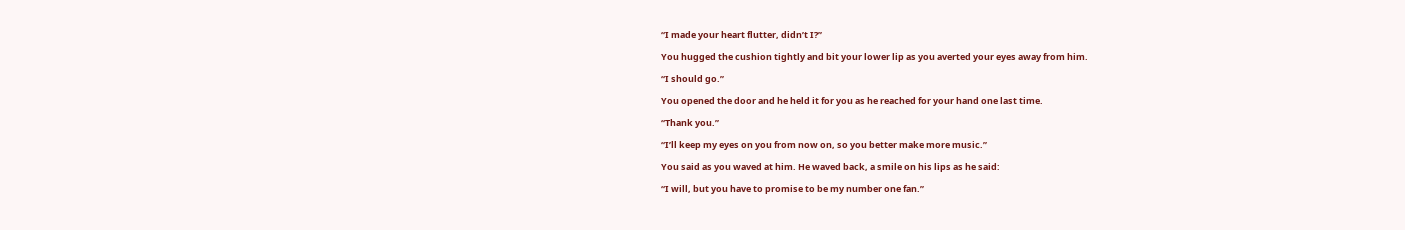“I made your heart flutter, didn’t I?”

You hugged the cushion tightly and bit your lower lip as you averted your eyes away from him.

“I should go.”

You opened the door and he held it for you as he reached for your hand one last time.

“Thank you.”

“I’ll keep my eyes on you from now on, so you better make more music.”

You said as you waved at him. He waved back, a smile on his lips as he said:

“I will, but you have to promise to be my number one fan.”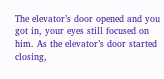The elevator’s door opened and you got in, your eyes still focused on him. As the elevator’s door started closing,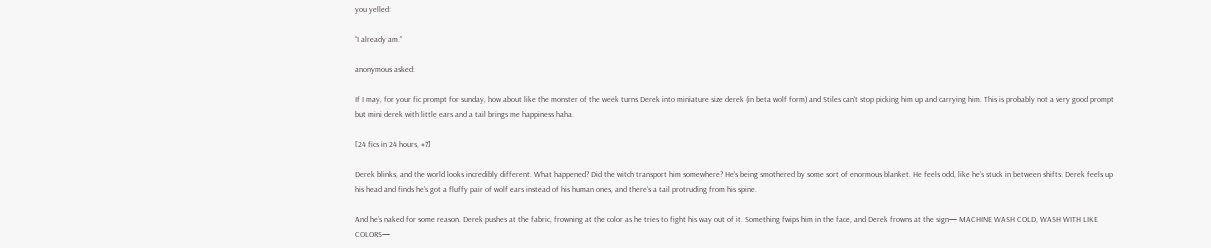you yelled:

“I already am.”

anonymous asked:

If I may, for your fic prompt for sunday, how about like the monster of the week turns Derek into miniature size derek (in beta wolf form) and Stiles can't stop picking him up and carrying him. This is probably not a very good prompt but mini derek with little ears and a tail brings me happiness haha.

[24 fics in 24 hours, #7]

Derek blinks, and the world looks incredibly different. What happened? Did the witch transport him somewhere? He’s being smothered by some sort of enormous blanket. He feels odd, like he’s stuck in between shifts. Derek feels up his head and finds he’s got a fluffy pair of wolf ears instead of his human ones, and there’s a tail protruding from his spine.

And he’s naked for some reason. Derek pushes at the fabric, frowning at the color as he tries to fight his way out of it. Something fwips him in the face, and Derek frowns at the sign— MACHINE WASH COLD, WASH WITH LIKE COLORS—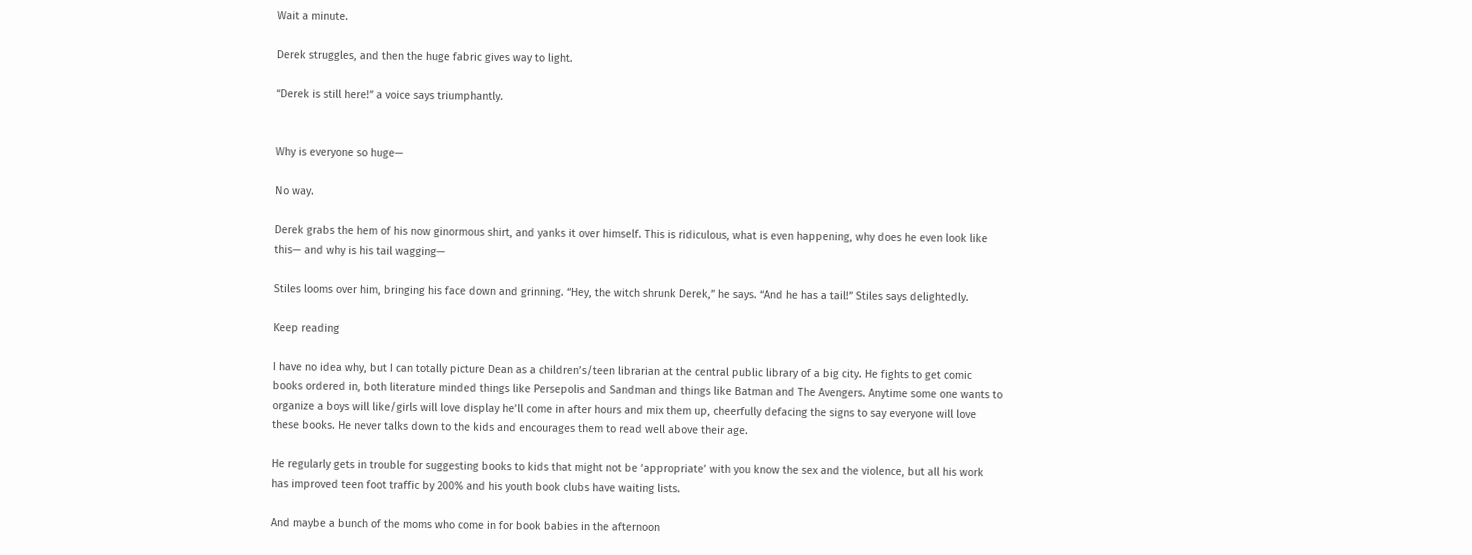Wait a minute.

Derek struggles, and then the huge fabric gives way to light.

“Derek is still here!” a voice says triumphantly.


Why is everyone so huge—

No way.

Derek grabs the hem of his now ginormous shirt, and yanks it over himself. This is ridiculous, what is even happening, why does he even look like this— and why is his tail wagging—

Stiles looms over him, bringing his face down and grinning. “Hey, the witch shrunk Derek,” he says. “And he has a tail!” Stiles says delightedly.

Keep reading

I have no idea why, but I can totally picture Dean as a children’s/teen librarian at the central public library of a big city. He fights to get comic books ordered in, both literature minded things like Persepolis and Sandman and things like Batman and The Avengers. Anytime some one wants to organize a boys will like/girls will love display he’ll come in after hours and mix them up, cheerfully defacing the signs to say everyone will love these books. He never talks down to the kids and encourages them to read well above their age.

He regularly gets in trouble for suggesting books to kids that might not be ‘appropriate’ with you know the sex and the violence, but all his work has improved teen foot traffic by 200% and his youth book clubs have waiting lists.

And maybe a bunch of the moms who come in for book babies in the afternoon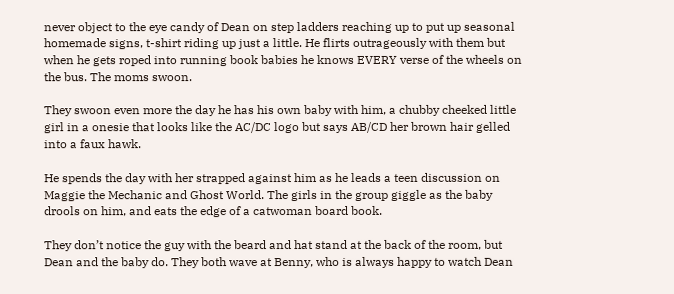never object to the eye candy of Dean on step ladders reaching up to put up seasonal homemade signs, t-shirt riding up just a little. He flirts outrageously with them but when he gets roped into running book babies he knows EVERY verse of the wheels on the bus. The moms swoon.

They swoon even more the day he has his own baby with him, a chubby cheeked little girl in a onesie that looks like the AC/DC logo but says AB/CD her brown hair gelled into a faux hawk.

He spends the day with her strapped against him as he leads a teen discussion on Maggie the Mechanic and Ghost World. The girls in the group giggle as the baby drools on him, and eats the edge of a catwoman board book.

They don’t notice the guy with the beard and hat stand at the back of the room, but Dean and the baby do. They both wave at Benny, who is always happy to watch Dean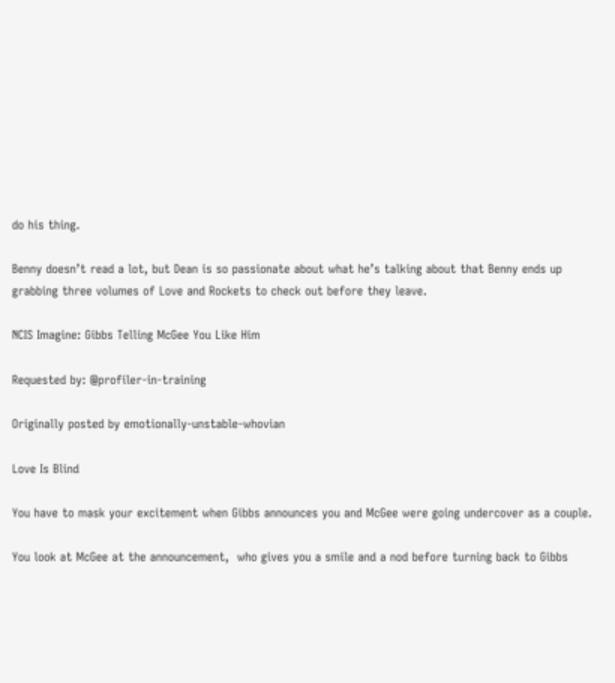do his thing.

Benny doesn’t read a lot, but Dean is so passionate about what he’s talking about that Benny ends up grabbing three volumes of Love and Rockets to check out before they leave.

NCIS Imagine: Gibbs Telling McGee You Like Him

Requested by: @profiler-in-training

Originally posted by emotionally-unstable-whovian

Love Is Blind

You have to mask your excitement when Gibbs announces you and McGee were going undercover as a couple.

You look at McGee at the announcement,  who gives you a smile and a nod before turning back to Gibbs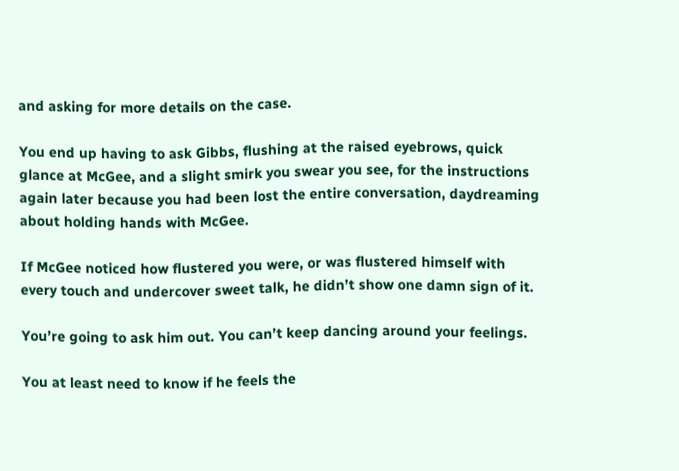and asking for more details on the case.

You end up having to ask Gibbs, flushing at the raised eyebrows, quick glance at McGee, and a slight smirk you swear you see, for the instructions again later because you had been lost the entire conversation, daydreaming about holding hands with McGee.

If McGee noticed how flustered you were, or was flustered himself with every touch and undercover sweet talk, he didn’t show one damn sign of it.

You’re going to ask him out. You can’t keep dancing around your feelings.

You at least need to know if he feels the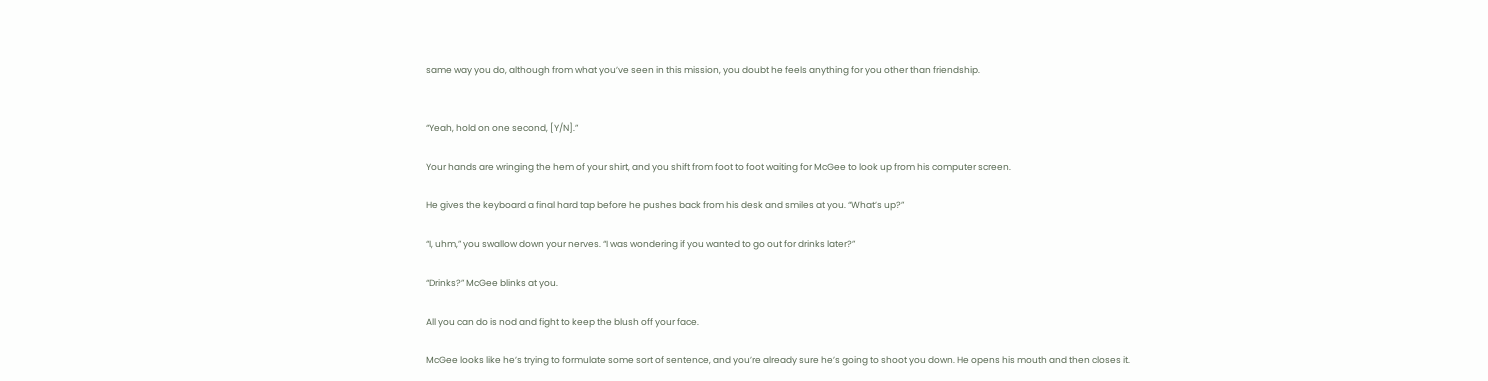same way you do, although from what you’ve seen in this mission, you doubt he feels anything for you other than friendship.


“Yeah, hold on one second, [Y/N].”

Your hands are wringing the hem of your shirt, and you shift from foot to foot waiting for McGee to look up from his computer screen.

He gives the keyboard a final hard tap before he pushes back from his desk and smiles at you. “What’s up?”

“I, uhm,” you swallow down your nerves. “I was wondering if you wanted to go out for drinks later?”

“Drinks?” McGee blinks at you.

All you can do is nod and fight to keep the blush off your face.

McGee looks like he’s trying to formulate some sort of sentence, and you’re already sure he’s going to shoot you down. He opens his mouth and then closes it.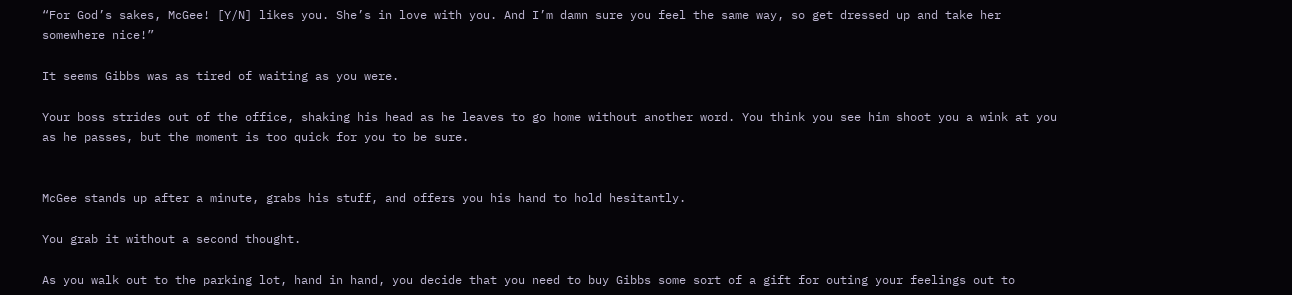“For God’s sakes, McGee! [Y/N] likes you. She’s in love with you. And I’m damn sure you feel the same way, so get dressed up and take her somewhere nice!”

It seems Gibbs was as tired of waiting as you were.

Your boss strides out of the office, shaking his head as he leaves to go home without another word. You think you see him shoot you a wink at you as he passes, but the moment is too quick for you to be sure.


McGee stands up after a minute, grabs his stuff, and offers you his hand to hold hesitantly.

You grab it without a second thought.

As you walk out to the parking lot, hand in hand, you decide that you need to buy Gibbs some sort of a gift for outing your feelings out to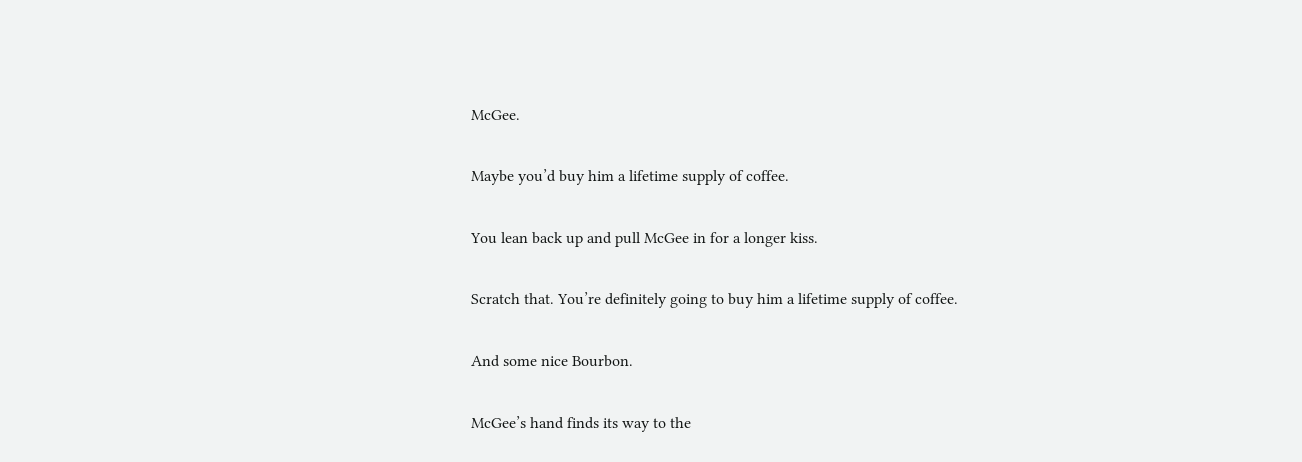McGee.

Maybe you’d buy him a lifetime supply of coffee.

You lean back up and pull McGee in for a longer kiss.

Scratch that. You’re definitely going to buy him a lifetime supply of coffee.

And some nice Bourbon.

McGee’s hand finds its way to the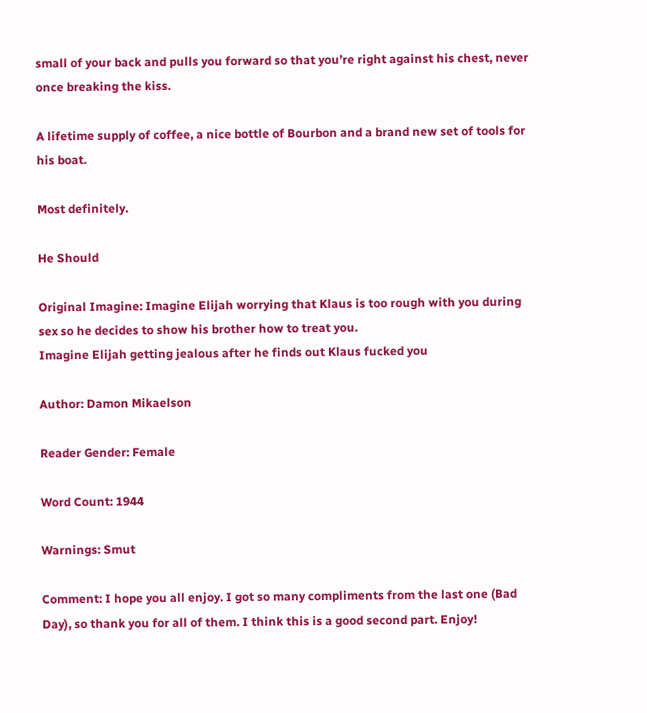small of your back and pulls you forward so that you’re right against his chest, never once breaking the kiss.

A lifetime supply of coffee, a nice bottle of Bourbon and a brand new set of tools for his boat.

Most definitely.

He Should

Original Imagine: Imagine Elijah worrying that Klaus is too rough with you during sex so he decides to show his brother how to treat you.
Imagine Elijah getting jealous after he finds out Klaus fucked you

Author: Damon Mikaelson

Reader Gender: Female

Word Count: 1944

Warnings: Smut

Comment: I hope you all enjoy. I got so many compliments from the last one (Bad Day), so thank you for all of them. I think this is a good second part. Enjoy!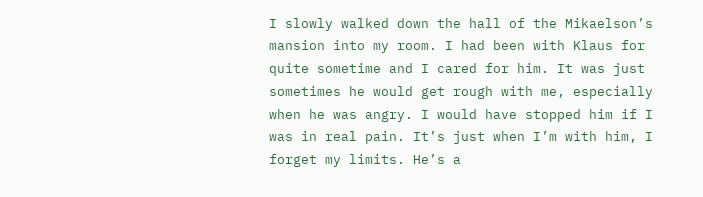I slowly walked down the hall of the Mikaelson’s mansion into my room. I had been with Klaus for quite sometime and I cared for him. It was just sometimes he would get rough with me, especially when he was angry. I would have stopped him if I was in real pain. It’s just when I’m with him, I forget my limits. He’s a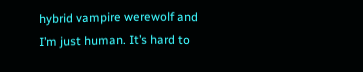hybrid vampire werewolf and I’m just human. It’s hard to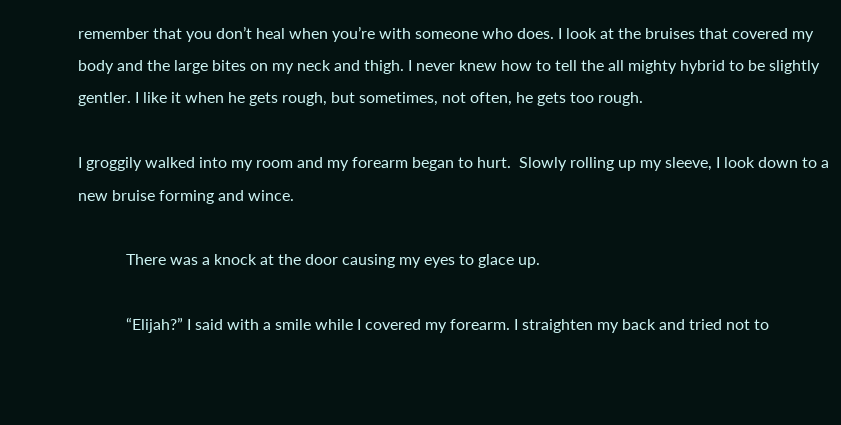remember that you don’t heal when you’re with someone who does. I look at the bruises that covered my body and the large bites on my neck and thigh. I never knew how to tell the all mighty hybrid to be slightly gentler. I like it when he gets rough, but sometimes, not often, he gets too rough.

I groggily walked into my room and my forearm began to hurt.  Slowly rolling up my sleeve, I look down to a new bruise forming and wince.

            There was a knock at the door causing my eyes to glace up.

            “Elijah?” I said with a smile while I covered my forearm. I straighten my back and tried not to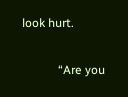look hurt.

            “Are you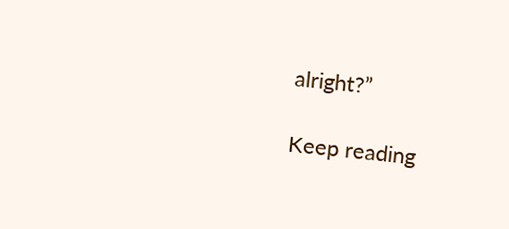alright?”

Keep reading